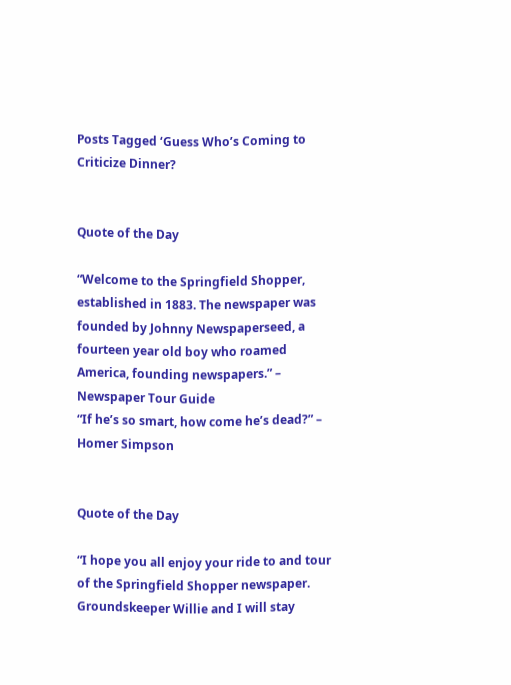Posts Tagged ‘Guess Who’s Coming to Criticize Dinner?


Quote of the Day

“Welcome to the Springfield Shopper, established in 1883. The newspaper was founded by Johnny Newspaperseed, a fourteen year old boy who roamed America, founding newspapers.” – Newspaper Tour Guide
“If he’s so smart, how come he’s dead?” – Homer Simpson


Quote of the Day

“I hope you all enjoy your ride to and tour of the Springfield Shopper newspaper. Groundskeeper Willie and I will stay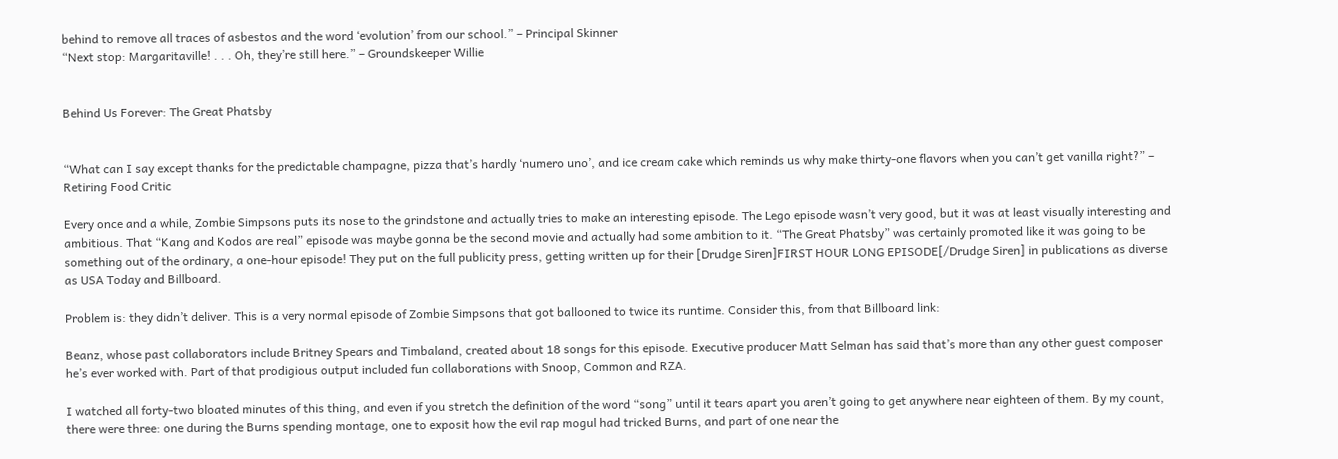behind to remove all traces of asbestos and the word ‘evolution’ from our school.” – Principal Skinner
“Next stop: Margaritaville! . . . Oh, they’re still here.” – Groundskeeper Willie


Behind Us Forever: The Great Phatsby


“What can I say except thanks for the predictable champagne, pizza that’s hardly ‘numero uno’, and ice cream cake which reminds us why make thirty-one flavors when you can’t get vanilla right?” – Retiring Food Critic

Every once and a while, Zombie Simpsons puts its nose to the grindstone and actually tries to make an interesting episode. The Lego episode wasn’t very good, but it was at least visually interesting and ambitious. That “Kang and Kodos are real” episode was maybe gonna be the second movie and actually had some ambition to it. “The Great Phatsby” was certainly promoted like it was going to be something out of the ordinary, a one-hour episode! They put on the full publicity press, getting written up for their [Drudge Siren]FIRST HOUR LONG EPISODE[/Drudge Siren] in publications as diverse as USA Today and Billboard.

Problem is: they didn’t deliver. This is a very normal episode of Zombie Simpsons that got ballooned to twice its runtime. Consider this, from that Billboard link:

Beanz, whose past collaborators include Britney Spears and Timbaland, created about 18 songs for this episode. Executive producer Matt Selman has said that’s more than any other guest composer he’s ever worked with. Part of that prodigious output included fun collaborations with Snoop, Common and RZA.

I watched all forty-two bloated minutes of this thing, and even if you stretch the definition of the word “song” until it tears apart you aren’t going to get anywhere near eighteen of them. By my count, there were three: one during the Burns spending montage, one to exposit how the evil rap mogul had tricked Burns, and part of one near the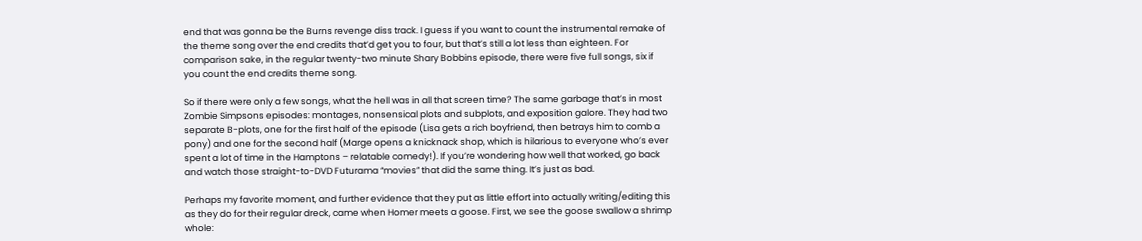end that was gonna be the Burns revenge diss track. I guess if you want to count the instrumental remake of the theme song over the end credits that’d get you to four, but that’s still a lot less than eighteen. For comparison sake, in the regular twenty-two minute Shary Bobbins episode, there were five full songs, six if you count the end credits theme song.

So if there were only a few songs, what the hell was in all that screen time? The same garbage that’s in most Zombie Simpsons episodes: montages, nonsensical plots and subplots, and exposition galore. They had two separate B-plots, one for the first half of the episode (Lisa gets a rich boyfriend, then betrays him to comb a pony) and one for the second half (Marge opens a knicknack shop, which is hilarious to everyone who’s ever spent a lot of time in the Hamptons – relatable comedy!). If you’re wondering how well that worked, go back and watch those straight-to-DVD Futurama “movies” that did the same thing. It’s just as bad.

Perhaps my favorite moment, and further evidence that they put as little effort into actually writing/editing this as they do for their regular dreck, came when Homer meets a goose. First, we see the goose swallow a shrimp whole: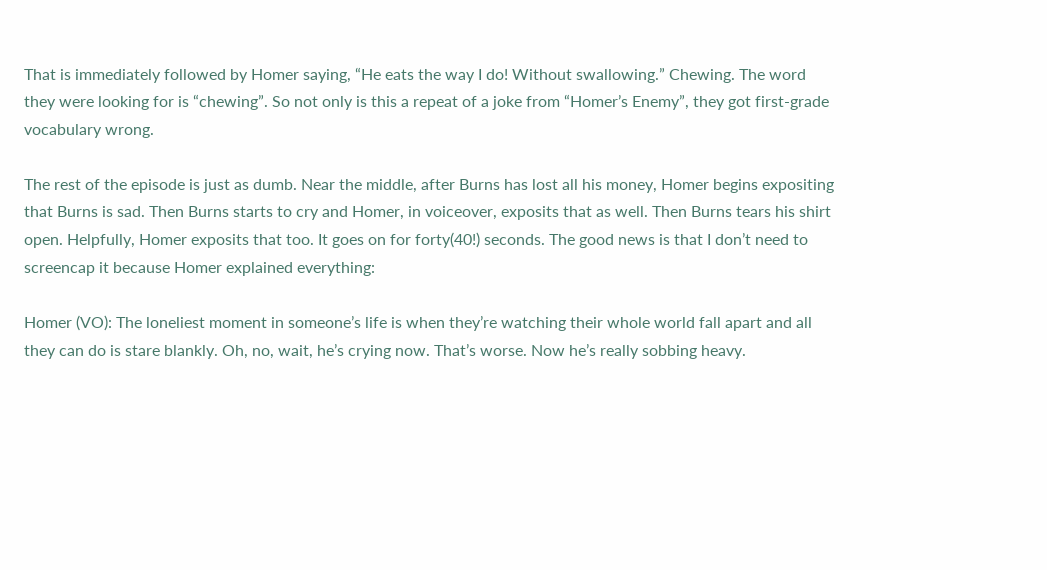That is immediately followed by Homer saying, “He eats the way I do! Without swallowing.” Chewing. The word they were looking for is “chewing”. So not only is this a repeat of a joke from “Homer’s Enemy”, they got first-grade vocabulary wrong.

The rest of the episode is just as dumb. Near the middle, after Burns has lost all his money, Homer begins expositing that Burns is sad. Then Burns starts to cry and Homer, in voiceover, exposits that as well. Then Burns tears his shirt open. Helpfully, Homer exposits that too. It goes on for forty(40!) seconds. The good news is that I don’t need to screencap it because Homer explained everything:

Homer (VO): The loneliest moment in someone’s life is when they’re watching their whole world fall apart and all they can do is stare blankly. Oh, no, wait, he’s crying now. That’s worse. Now he’s really sobbing heavy.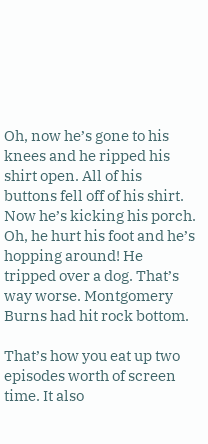Oh, now he’s gone to his knees and he ripped his shirt open. All of his buttons fell off of his shirt. Now he’s kicking his porch. Oh, he hurt his foot and he’s hopping around! He tripped over a dog. That’s way worse. Montgomery Burns had hit rock bottom.

That’s how you eat up two episodes worth of screen time. It also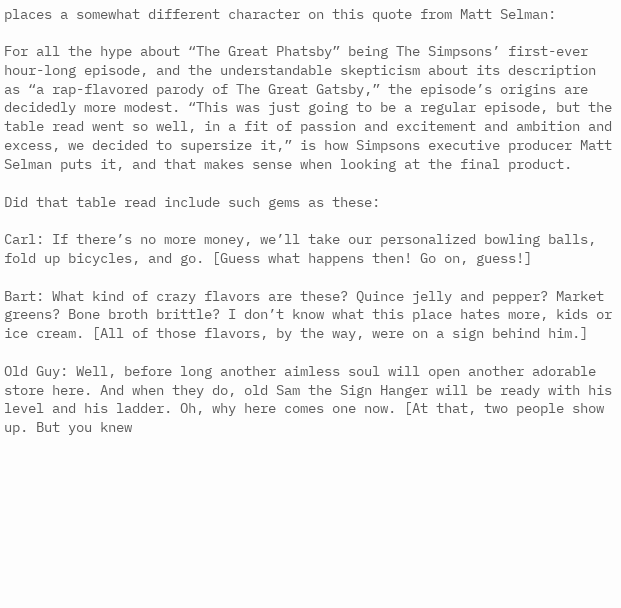places a somewhat different character on this quote from Matt Selman:

For all the hype about “The Great Phatsby” being The Simpsons’ first-ever hour-long episode, and the understandable skepticism about its description as “a rap-flavored parody of The Great Gatsby,” the episode’s origins are decidedly more modest. “This was just going to be a regular episode, but the table read went so well, in a fit of passion and excitement and ambition and excess, we decided to supersize it,” is how Simpsons executive producer Matt Selman puts it, and that makes sense when looking at the final product.

Did that table read include such gems as these:

Carl: If there’s no more money, we’ll take our personalized bowling balls, fold up bicycles, and go. [Guess what happens then! Go on, guess!]

Bart: What kind of crazy flavors are these? Quince jelly and pepper? Market greens? Bone broth brittle? I don’t know what this place hates more, kids or ice cream. [All of those flavors, by the way, were on a sign behind him.]

Old Guy: Well, before long another aimless soul will open another adorable store here. And when they do, old Sam the Sign Hanger will be ready with his level and his ladder. Oh, why here comes one now. [At that, two people show up. But you knew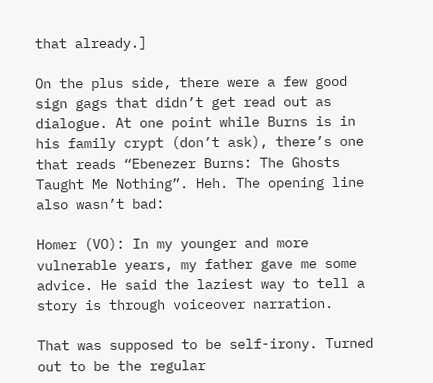that already.]

On the plus side, there were a few good sign gags that didn’t get read out as dialogue. At one point while Burns is in his family crypt (don’t ask), there’s one that reads “Ebenezer Burns: The Ghosts Taught Me Nothing”. Heh. The opening line also wasn’t bad:

Homer (VO): In my younger and more vulnerable years, my father gave me some advice. He said the laziest way to tell a story is through voiceover narration.

That was supposed to be self-irony. Turned out to be the regular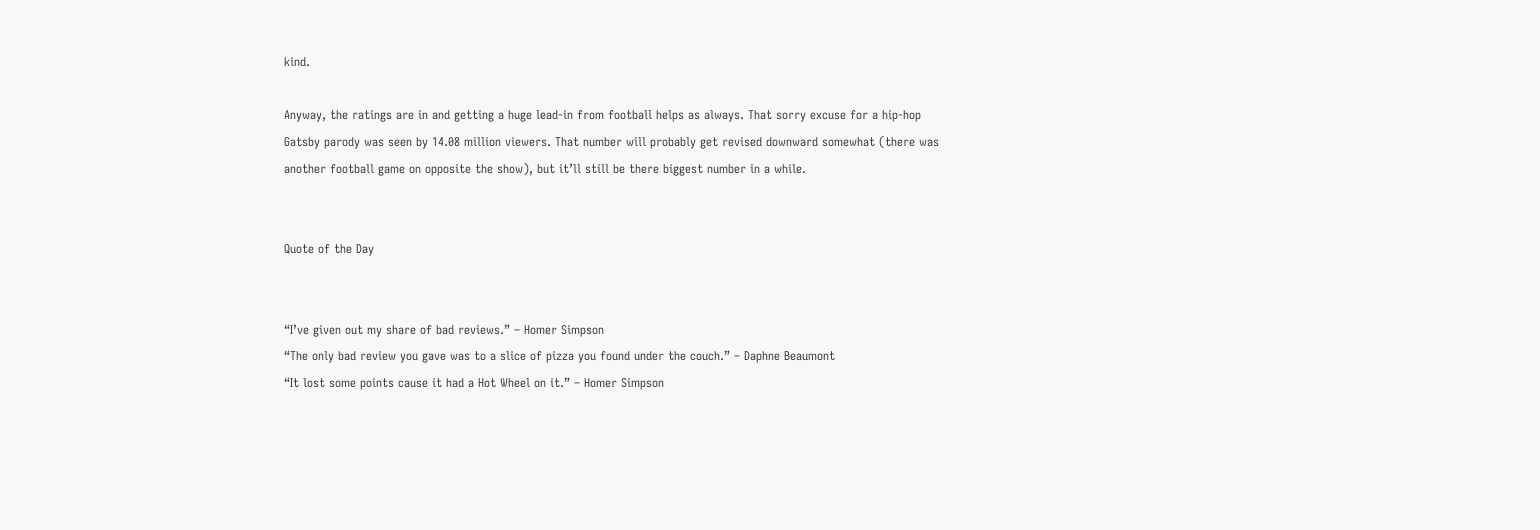kind.

Anyway, the ratings are in and getting a huge lead-in from football helps as always. That sorry excuse for a hip-hop Gatsby parody was seen by 14.08 million viewers. That number will probably get revised downward somewhat (there was another football game on opposite the show), but it’ll still be there biggest number in a while.


Quote of the Day


“I’ve given out my share of bad reviews.” – Homer Simpson
“The only bad review you gave was to a slice of pizza you found under the couch.” – Daphne Beaumont
“It lost some points cause it had a Hot Wheel on it.” – Homer Simpson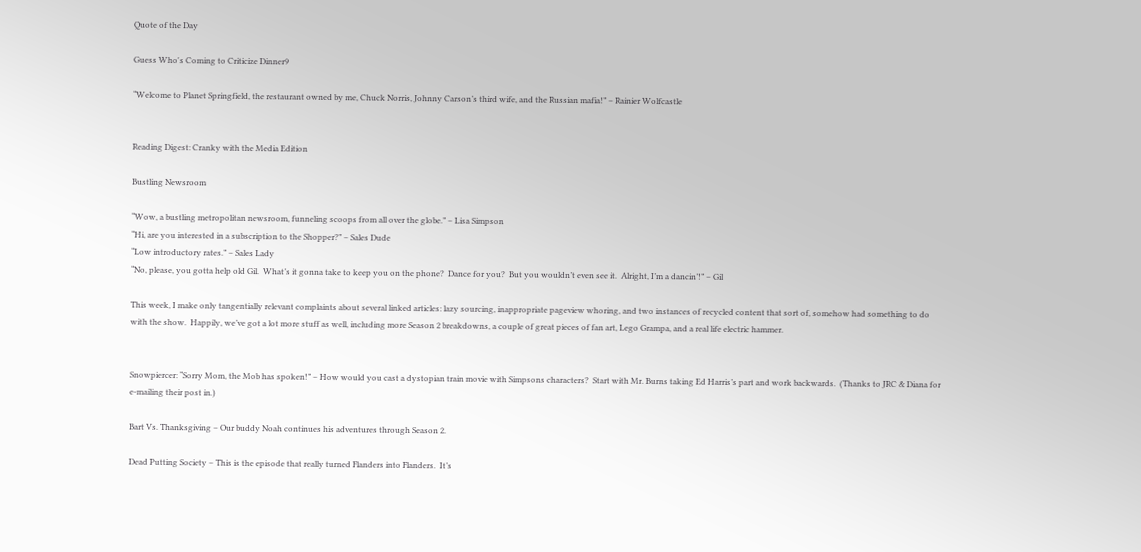Quote of the Day

Guess Who's Coming to Criticize Dinner9

“Welcome to Planet Springfield, the restaurant owned by me, Chuck Norris, Johnny Carson’s third wife, and the Russian mafia!” – Rainier Wolfcastle


Reading Digest: Cranky with the Media Edition

Bustling Newsroom

“Wow, a bustling metropolitan newsroom, funneling scoops from all over the globe.” – Lisa Simpson
“Hi, are you interested in a subscription to the Shopper?” – Sales Dude
“Low introductory rates.” – Sales Lady
“No, please, you gotta help old Gil.  What’s it gonna take to keep you on the phone?  Dance for you?  But you wouldn’t even see it.  Alright, I’m a dancin’!” – Gil

This week, I make only tangentially relevant complaints about several linked articles: lazy sourcing, inappropriate pageview whoring, and two instances of recycled content that sort of, somehow had something to do with the show.  Happily, we’ve got a lot more stuff as well, including more Season 2 breakdowns, a couple of great pieces of fan art, Lego Grampa, and a real life electric hammer.


Snowpiercer: “Sorry Mom, the Mob has spoken!” – How would you cast a dystopian train movie with Simpsons characters?  Start with Mr. Burns taking Ed Harris’s part and work backwards.  (Thanks to JRC & Diana for e-mailing their post in.)

Bart Vs. Thanksgiving – Our buddy Noah continues his adventures through Season 2.

Dead Putting Society – This is the episode that really turned Flanders into Flanders.  It’s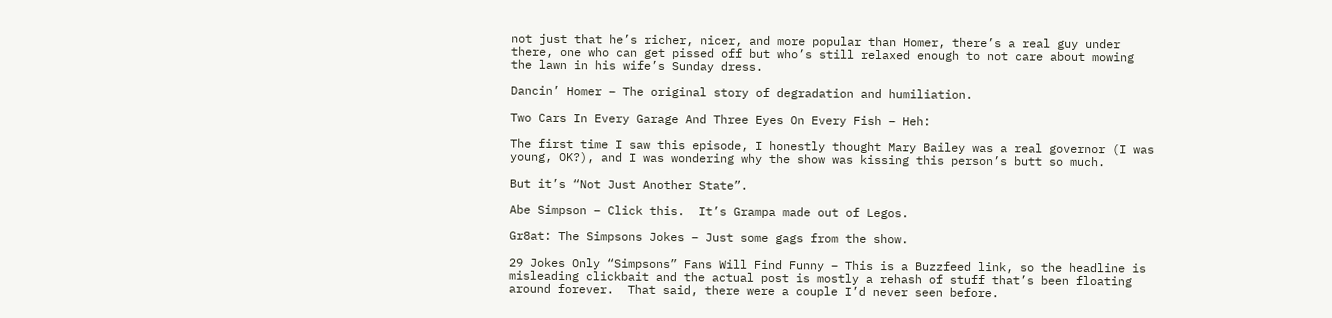not just that he’s richer, nicer, and more popular than Homer, there’s a real guy under there, one who can get pissed off but who’s still relaxed enough to not care about mowing the lawn in his wife’s Sunday dress.

Dancin’ Homer – The original story of degradation and humiliation.

Two Cars In Every Garage And Three Eyes On Every Fish – Heh:

The first time I saw this episode, I honestly thought Mary Bailey was a real governor (I was young, OK?), and I was wondering why the show was kissing this person’s butt so much.

But it’s “Not Just Another State”.

Abe Simpson – Click this.  It’s Grampa made out of Legos.

Gr8at: The Simpsons Jokes – Just some gags from the show.

29 Jokes Only “Simpsons” Fans Will Find Funny – This is a Buzzfeed link, so the headline is misleading clickbait and the actual post is mostly a rehash of stuff that’s been floating around forever.  That said, there were a couple I’d never seen before.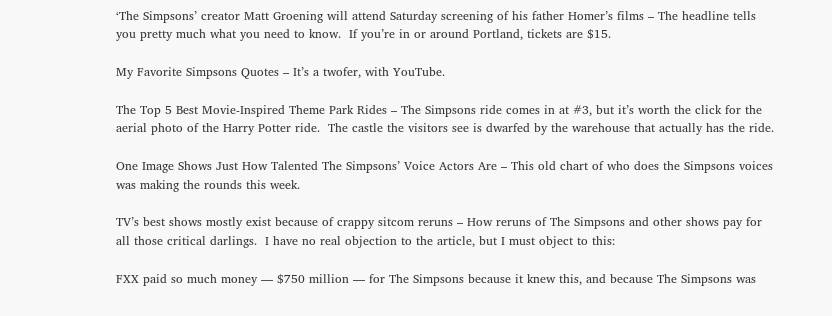‘The Simpsons’ creator Matt Groening will attend Saturday screening of his father Homer’s films – The headline tells you pretty much what you need to know.  If you’re in or around Portland, tickets are $15.

My Favorite Simpsons Quotes – It’s a twofer, with YouTube.

The Top 5 Best Movie-Inspired Theme Park Rides – The Simpsons ride comes in at #3, but it’s worth the click for the aerial photo of the Harry Potter ride.  The castle the visitors see is dwarfed by the warehouse that actually has the ride.

One Image Shows Just How Talented The Simpsons’ Voice Actors Are – This old chart of who does the Simpsons voices was making the rounds this week.

TV’s best shows mostly exist because of crappy sitcom reruns – How reruns of The Simpsons and other shows pay for all those critical darlings.  I have no real objection to the article, but I must object to this:

FXX paid so much money — $750 million — for The Simpsons because it knew this, and because The Simpsons was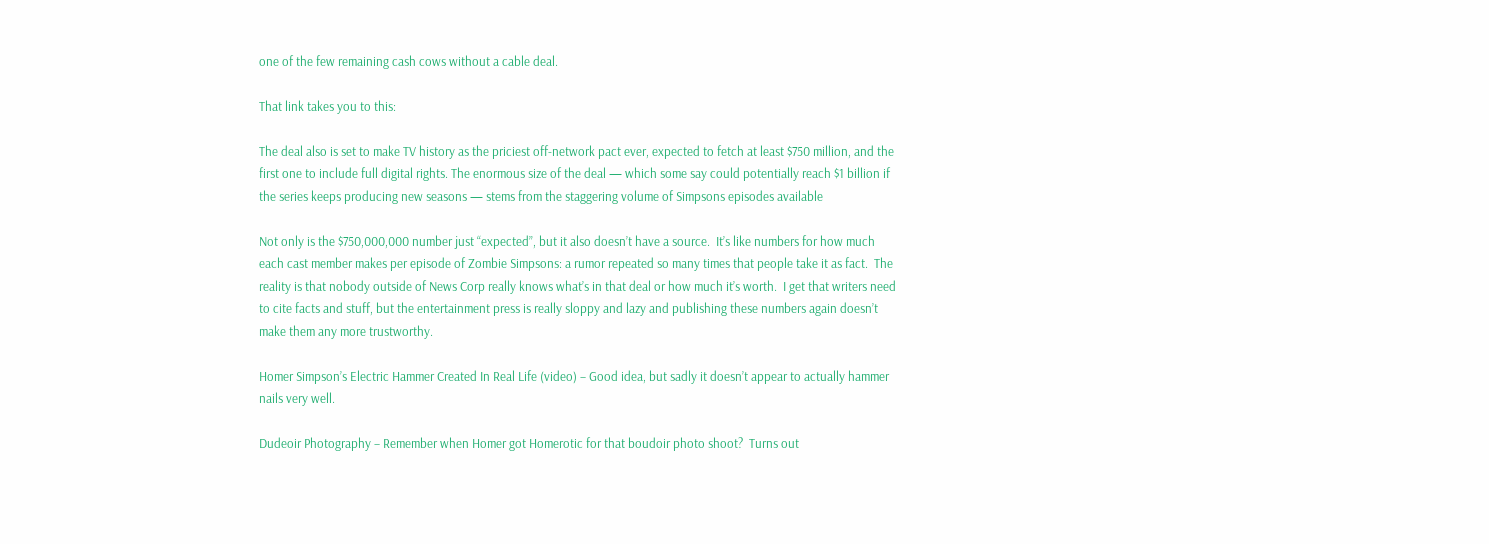one of the few remaining cash cows without a cable deal.

That link takes you to this:

The deal also is set to make TV history as the priciest off-network pact ever, expected to fetch at least $750 million, and the first one to include full digital rights. The enormous size of the deal — which some say could potentially reach $1 billion if the series keeps producing new seasons — stems from the staggering volume of Simpsons episodes available

Not only is the $750,000,000 number just “expected”, but it also doesn’t have a source.  It’s like numbers for how much each cast member makes per episode of Zombie Simpsons: a rumor repeated so many times that people take it as fact.  The reality is that nobody outside of News Corp really knows what’s in that deal or how much it’s worth.  I get that writers need to cite facts and stuff, but the entertainment press is really sloppy and lazy and publishing these numbers again doesn’t make them any more trustworthy.

Homer Simpson’s Electric Hammer Created In Real Life (video) – Good idea, but sadly it doesn’t appear to actually hammer nails very well.

Dudeoir Photography – Remember when Homer got Homerotic for that boudoir photo shoot?  Turns out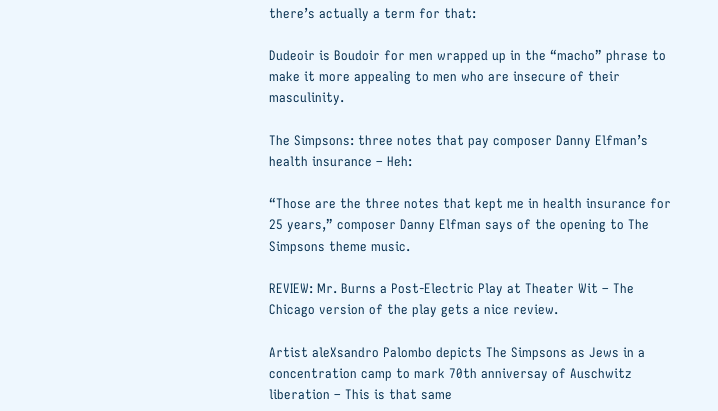there’s actually a term for that:

Dudeoir is Boudoir for men wrapped up in the “macho” phrase to make it more appealing to men who are insecure of their masculinity.

The Simpsons: three notes that pay composer Danny Elfman’s health insurance – Heh:

“Those are the three notes that kept me in health insurance for 25 years,” composer Danny Elfman says of the opening to The Simpsons theme music.

REVIEW: Mr. Burns a Post-Electric Play at Theater Wit – The Chicago version of the play gets a nice review.

Artist aleXsandro Palombo depicts The Simpsons as Jews in a concentration camp to mark 70th anniversay of Auschwitz liberation – This is that same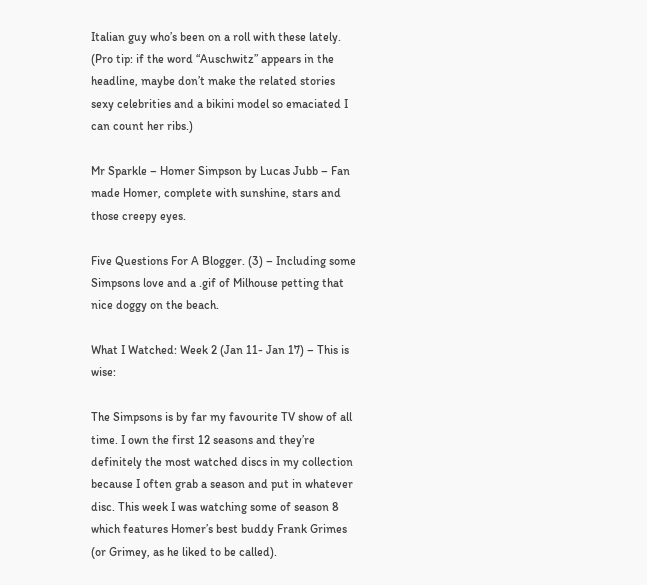Italian guy who’s been on a roll with these lately.  (Pro tip: if the word “Auschwitz” appears in the headline, maybe don’t make the related stories sexy celebrities and a bikini model so emaciated I can count her ribs.)

Mr Sparkle – Homer Simpson by Lucas Jubb – Fan made Homer, complete with sunshine, stars and those creepy eyes.

Five Questions For A Blogger. (3) – Including some Simpsons love and a .gif of Milhouse petting that nice doggy on the beach.

What I Watched: Week 2 (Jan 11- Jan 17) – This is wise:

The Simpsons is by far my favourite TV show of all time. I own the first 12 seasons and they’re definitely the most watched discs in my collection because I often grab a season and put in whatever disc. This week I was watching some of season 8 which features Homer’s best buddy Frank Grimes (or Grimey, as he liked to be called).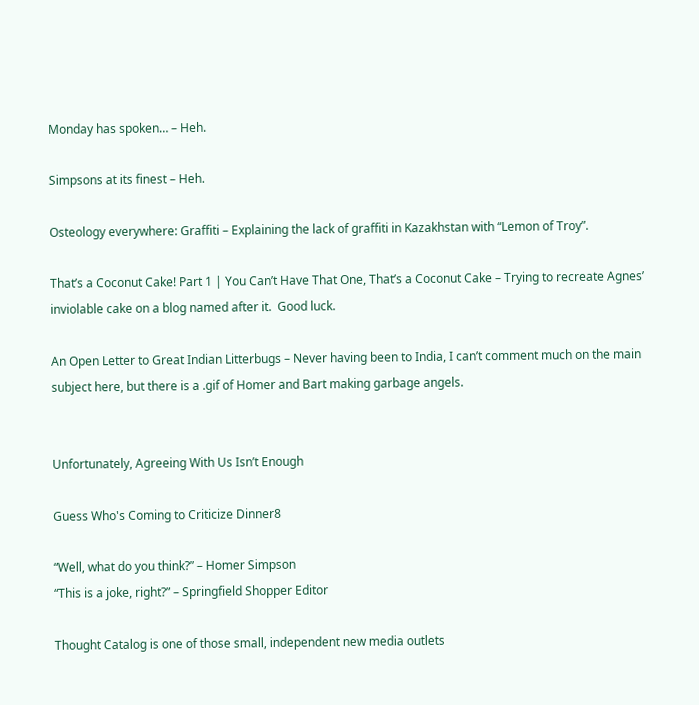Monday has spoken… – Heh.

Simpsons at its finest – Heh.

Osteology everywhere: Graffiti – Explaining the lack of graffiti in Kazakhstan with “Lemon of Troy”.

That’s a Coconut Cake! Part 1 | You Can’t Have That One, That’s a Coconut Cake – Trying to recreate Agnes’ inviolable cake on a blog named after it.  Good luck.

An Open Letter to Great Indian Litterbugs – Never having been to India, I can’t comment much on the main subject here, but there is a .gif of Homer and Bart making garbage angels.


Unfortunately, Agreeing With Us Isn’t Enough

Guess Who's Coming to Criticize Dinner8

“Well, what do you think?” – Homer Simpson
“This is a joke, right?” – Springfield Shopper Editor

Thought Catalog is one of those small, independent new media outlets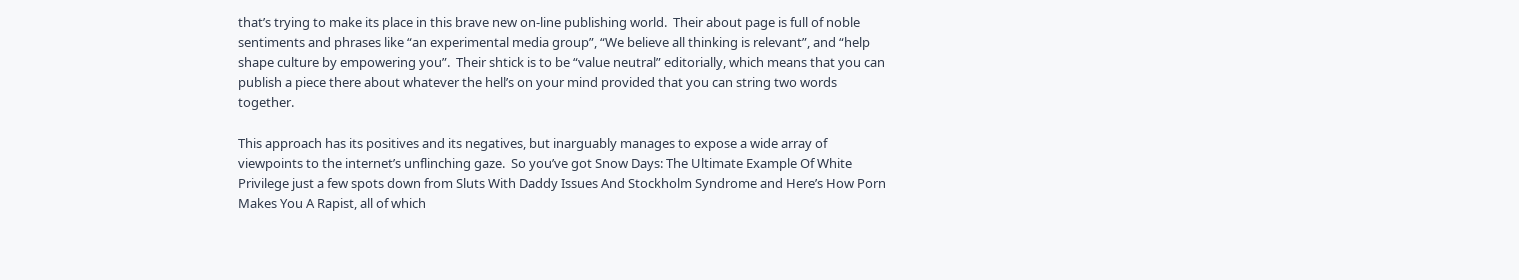that’s trying to make its place in this brave new on-line publishing world.  Their about page is full of noble sentiments and phrases like “an experimental media group”, “We believe all thinking is relevant”, and “help shape culture by empowering you”.  Their shtick is to be “value neutral” editorially, which means that you can publish a piece there about whatever the hell’s on your mind provided that you can string two words together.

This approach has its positives and its negatives, but inarguably manages to expose a wide array of viewpoints to the internet’s unflinching gaze.  So you’ve got Snow Days: The Ultimate Example Of White Privilege just a few spots down from Sluts With Daddy Issues And Stockholm Syndrome and Here’s How Porn Makes You A Rapist, all of which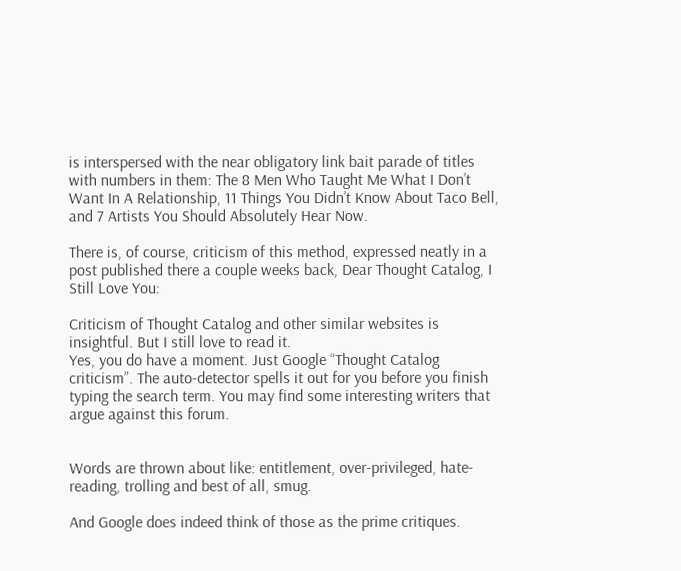is interspersed with the near obligatory link bait parade of titles with numbers in them: The 8 Men Who Taught Me What I Don’t Want In A Relationship, 11 Things You Didn’t Know About Taco Bell, and 7 Artists You Should Absolutely Hear Now.

There is, of course, criticism of this method, expressed neatly in a post published there a couple weeks back, Dear Thought Catalog, I Still Love You:

Criticism of Thought Catalog and other similar websites is insightful. But I still love to read it.
Yes, you do have a moment. Just Google “Thought Catalog criticism”. The auto-detector spells it out for you before you finish typing the search term. You may find some interesting writers that argue against this forum.


Words are thrown about like: entitlement, over-privileged, hate-reading, trolling and best of all, smug.

And Google does indeed think of those as the prime critiques.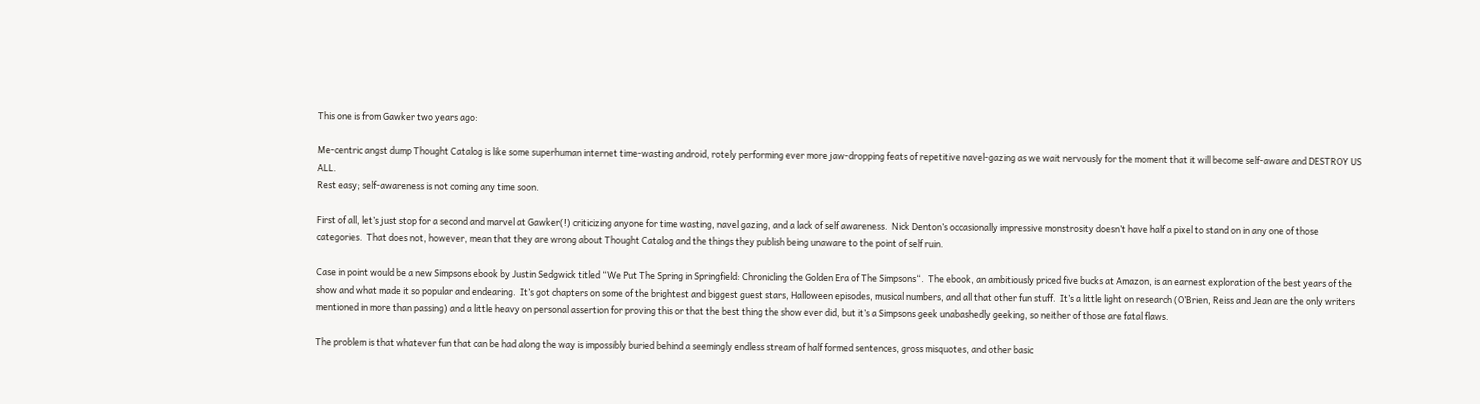This one is from Gawker two years ago:

Me-centric angst dump Thought Catalog is like some superhuman internet time-wasting android, rotely performing ever more jaw-dropping feats of repetitive navel-gazing as we wait nervously for the moment that it will become self-aware and DESTROY US ALL.
Rest easy; self-awareness is not coming any time soon.

First of all, let’s just stop for a second and marvel at Gawker(!) criticizing anyone for time wasting, navel gazing, and a lack of self awareness.  Nick Denton’s occasionally impressive monstrosity doesn’t have half a pixel to stand on in any one of those categories.  That does not, however, mean that they are wrong about Thought Catalog and the things they publish being unaware to the point of self ruin.

Case in point would be a new Simpsons ebook by Justin Sedgwick titled “We Put The Spring in Springfield: Chronicling the Golden Era of The Simpsons“.  The ebook, an ambitiously priced five bucks at Amazon, is an earnest exploration of the best years of the show and what made it so popular and endearing.  It’s got chapters on some of the brightest and biggest guest stars, Halloween episodes, musical numbers, and all that other fun stuff.  It’s a little light on research (O’Brien, Reiss and Jean are the only writers mentioned in more than passing) and a little heavy on personal assertion for proving this or that the best thing the show ever did, but it’s a Simpsons geek unabashedly geeking, so neither of those are fatal flaws.

The problem is that whatever fun that can be had along the way is impossibly buried behind a seemingly endless stream of half formed sentences, gross misquotes, and other basic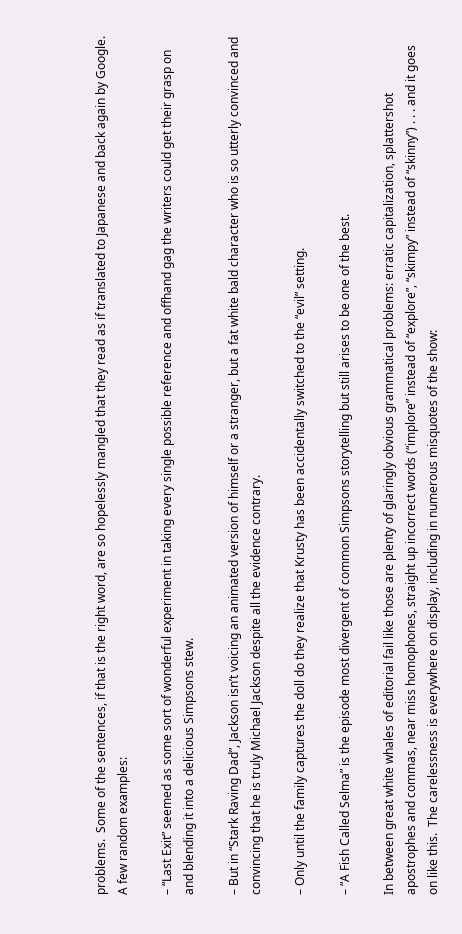problems.  Some of the sentences, if that is the right word, are so hopelessly mangled that they read as if translated to Japanese and back again by Google.  A few random examples:

– “Last Exit” seemed as some sort of wonderful experiment in taking every single possible reference and offhand gag the writers could get their grasp on and blending it into a delicious Simpsons stew.

– But in “Stark Raving Dad”, Jackson isn’t voicing an animated version of himself or a stranger, but a fat white bald character who is so utterly convinced and convincing that he is truly Michael Jackson despite all the evidence contrary.

– Only until the family captures the doll do they realize that Krusty has been accidentally switched to the “evil” setting.

– “A Fish Called Selma” is the episode most divergent of common Simpsons storytelling but still arises to be one of the best.

In between great white whales of editorial fail like those are plenty of glaringly obvious grammatical problems: erratic capitalization, splattershot apostrophes and commas, near miss homophones, straight up incorrect words (“implore” instead of “explore”, “skimpy” instead of “skinny”) . . . and it goes on like this.  The carelessness is everywhere on display, including in numerous misquotes of the show: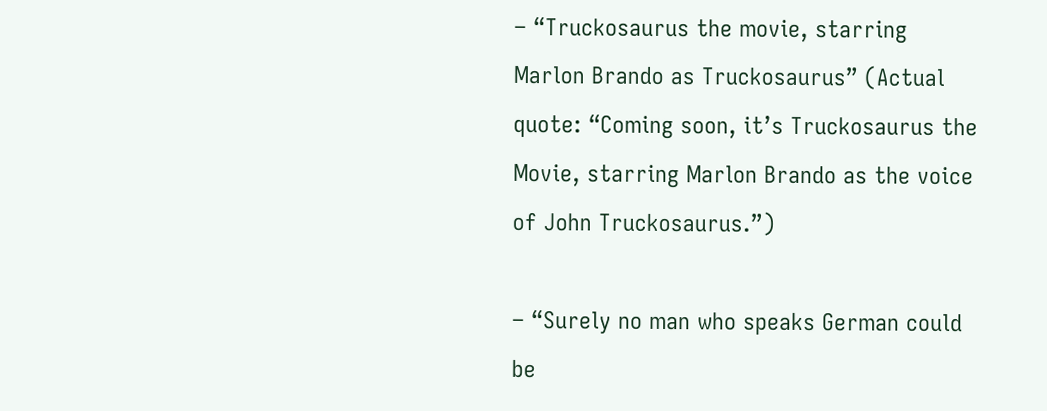– “Truckosaurus the movie, starring Marlon Brando as Truckosaurus” (Actual quote: “Coming soon, it’s Truckosaurus the Movie, starring Marlon Brando as the voice of John Truckosaurus.”)

– “Surely no man who speaks German could be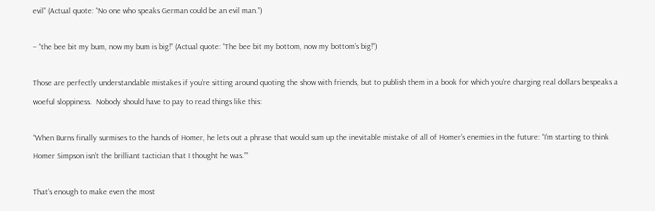evil” (Actual quote: “No one who speaks German could be an evil man.”)

– “the bee bit my bum, now my bum is big!” (Actual quote: “The bee bit my bottom, now my bottom’s big!”)

Those are perfectly understandable mistakes if you’re sitting around quoting the show with friends, but to publish them in a book for which you’re charging real dollars bespeaks a woeful sloppiness.  Nobody should have to pay to read things like this:

“When Burns finally surmises to the hands of Homer, he lets out a phrase that would sum up the inevitable mistake of all of Homer’s enemies in the future: “I’m starting to think Homer Simpson isn’t the brilliant tactician that I thought he was.””

That’s enough to make even the most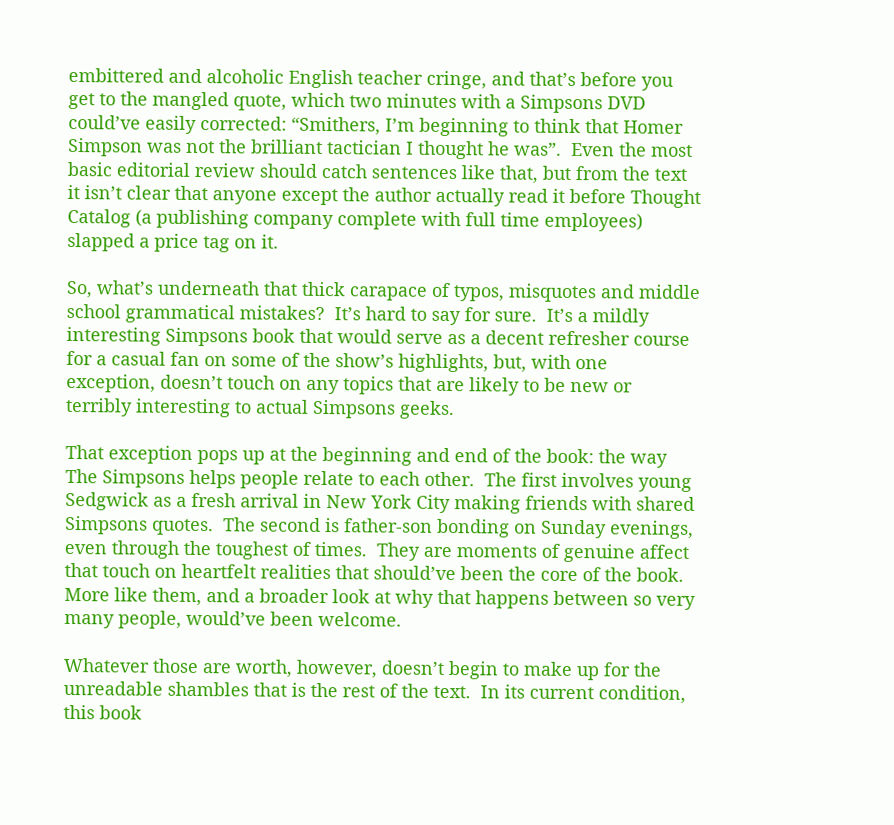embittered and alcoholic English teacher cringe, and that’s before you get to the mangled quote, which two minutes with a Simpsons DVD could’ve easily corrected: “Smithers, I’m beginning to think that Homer Simpson was not the brilliant tactician I thought he was”.  Even the most basic editorial review should catch sentences like that, but from the text it isn’t clear that anyone except the author actually read it before Thought Catalog (a publishing company complete with full time employees) slapped a price tag on it.

So, what’s underneath that thick carapace of typos, misquotes and middle school grammatical mistakes?  It’s hard to say for sure.  It’s a mildly interesting Simpsons book that would serve as a decent refresher course for a casual fan on some of the show’s highlights, but, with one exception, doesn’t touch on any topics that are likely to be new or terribly interesting to actual Simpsons geeks.

That exception pops up at the beginning and end of the book: the way The Simpsons helps people relate to each other.  The first involves young Sedgwick as a fresh arrival in New York City making friends with shared Simpsons quotes.  The second is father-son bonding on Sunday evenings, even through the toughest of times.  They are moments of genuine affect that touch on heartfelt realities that should’ve been the core of the book.  More like them, and a broader look at why that happens between so very many people, would’ve been welcome.

Whatever those are worth, however, doesn’t begin to make up for the unreadable shambles that is the rest of the text.  In its current condition, this book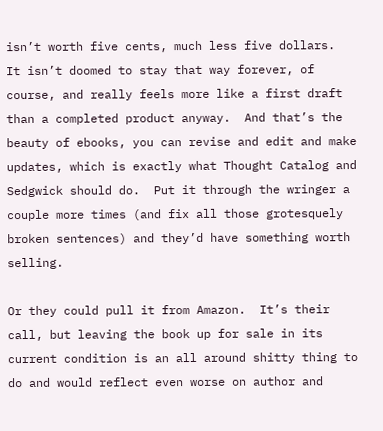isn’t worth five cents, much less five dollars.  It isn’t doomed to stay that way forever, of course, and really feels more like a first draft than a completed product anyway.  And that’s the beauty of ebooks, you can revise and edit and make updates, which is exactly what Thought Catalog and Sedgwick should do.  Put it through the wringer a couple more times (and fix all those grotesquely broken sentences) and they’d have something worth selling.

Or they could pull it from Amazon.  It’s their call, but leaving the book up for sale in its current condition is an all around shitty thing to do and would reflect even worse on author and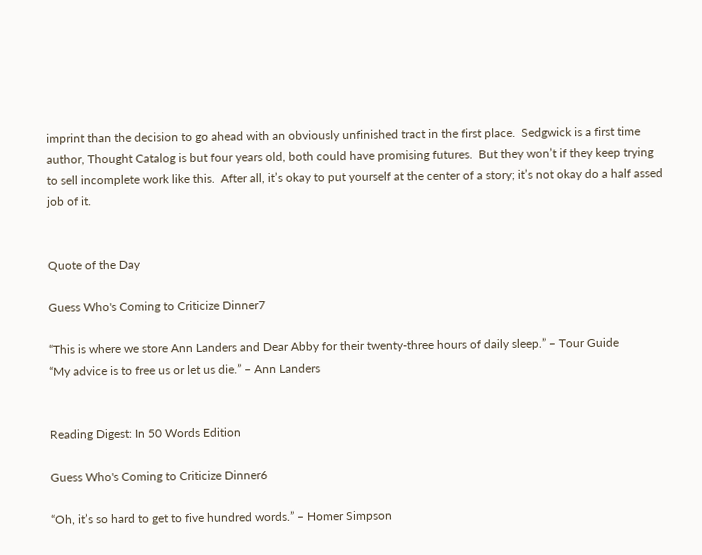imprint than the decision to go ahead with an obviously unfinished tract in the first place.  Sedgwick is a first time author, Thought Catalog is but four years old, both could have promising futures.  But they won’t if they keep trying to sell incomplete work like this.  After all, it’s okay to put yourself at the center of a story; it’s not okay do a half assed job of it.


Quote of the Day

Guess Who's Coming to Criticize Dinner7

“This is where we store Ann Landers and Dear Abby for their twenty-three hours of daily sleep.” – Tour Guide
“My advice is to free us or let us die.” – Ann Landers


Reading Digest: In 50 Words Edition

Guess Who's Coming to Criticize Dinner6

“Oh, it’s so hard to get to five hundred words.” – Homer Simpson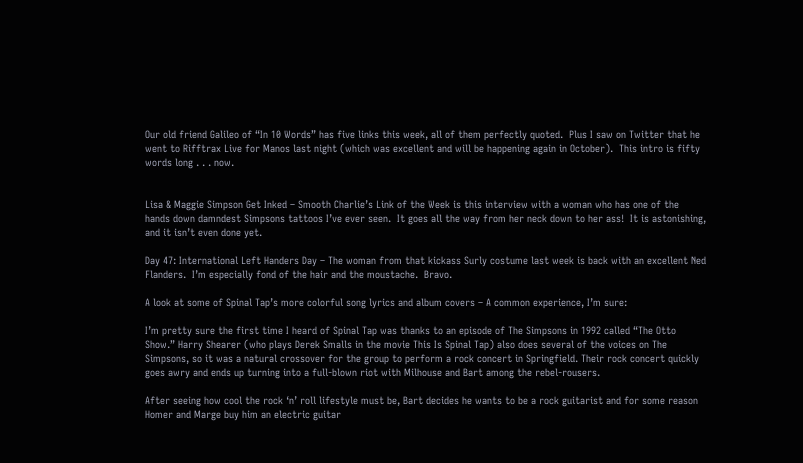Our old friend Galileo of “In 10 Words” has five links this week, all of them perfectly quoted.  Plus I saw on Twitter that he went to Rifftrax Live for Manos last night (which was excellent and will be happening again in October).  This intro is fifty words long . . . now.


Lisa & Maggie Simpson Get Inked – Smooth Charlie’s Link of the Week is this interview with a woman who has one of the hands down damndest Simpsons tattoos I’ve ever seen.  It goes all the way from her neck down to her ass!  It is astonishing, and it isn’t even done yet.

Day 47: International Left Handers Day – The woman from that kickass Surly costume last week is back with an excellent Ned Flanders.  I’m especially fond of the hair and the moustache.  Bravo.

A look at some of Spinal Tap’s more colorful song lyrics and album covers – A common experience, I’m sure:

I’m pretty sure the first time I heard of Spinal Tap was thanks to an episode of The Simpsons in 1992 called “The Otto Show.” Harry Shearer (who plays Derek Smalls in the movie This Is Spinal Tap) also does several of the voices on The Simpsons, so it was a natural crossover for the group to perform a rock concert in Springfield. Their rock concert quickly goes awry and ends up turning into a full-blown riot with Milhouse and Bart among the rebel-rousers.

After seeing how cool the rock ‘n’ roll lifestyle must be, Bart decides he wants to be a rock guitarist and for some reason Homer and Marge buy him an electric guitar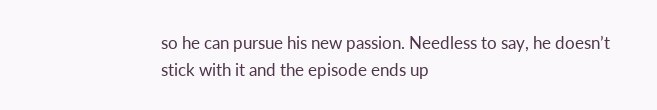so he can pursue his new passion. Needless to say, he doesn’t stick with it and the episode ends up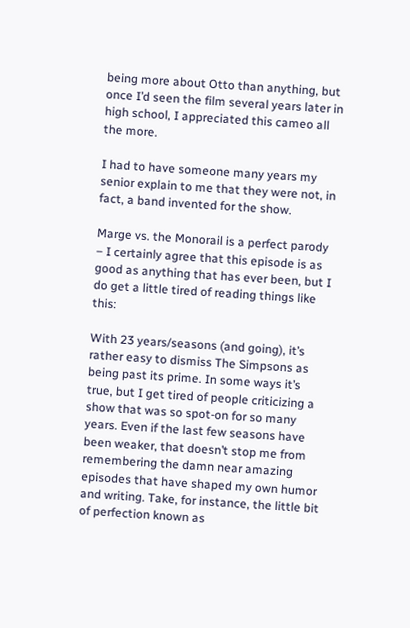being more about Otto than anything, but once I’d seen the film several years later in high school, I appreciated this cameo all the more.

I had to have someone many years my senior explain to me that they were not, in fact, a band invented for the show.

Marge vs. the Monorail is a perfect parody – I certainly agree that this episode is as good as anything that has ever been, but I do get a little tired of reading things like this:

With 23 years/seasons (and going), it’s rather easy to dismiss The Simpsons as being past its prime. In some ways it’s true, but I get tired of people criticizing a show that was so spot-on for so many years. Even if the last few seasons have been weaker, that doesn’t stop me from remembering the damn near amazing episodes that have shaped my own humor and writing. Take, for instance, the little bit of perfection known as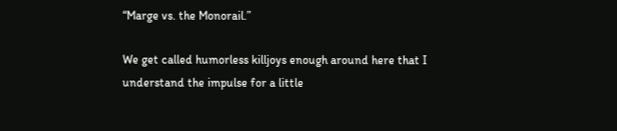“Marge vs. the Monorail.”

We get called humorless killjoys enough around here that I understand the impulse for a little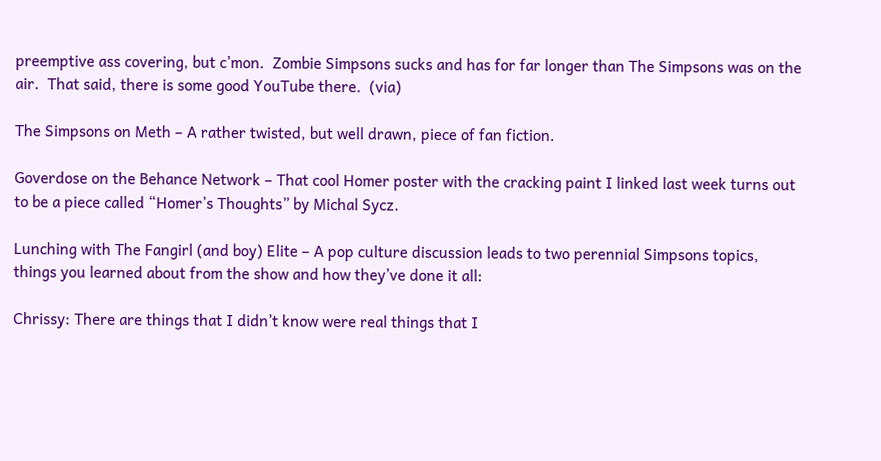preemptive ass covering, but c’mon.  Zombie Simpsons sucks and has for far longer than The Simpsons was on the air.  That said, there is some good YouTube there.  (via)

The Simpsons on Meth – A rather twisted, but well drawn, piece of fan fiction.

Goverdose on the Behance Network – That cool Homer poster with the cracking paint I linked last week turns out to be a piece called “Homer’s Thoughts” by Michal Sycz.

Lunching with The Fangirl (and boy) Elite – A pop culture discussion leads to two perennial Simpsons topics, things you learned about from the show and how they’ve done it all:

Chrissy: There are things that I didn’t know were real things that I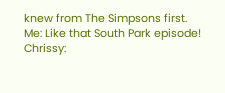knew from The Simpsons first.
Me: Like that South Park episode!
Chrissy: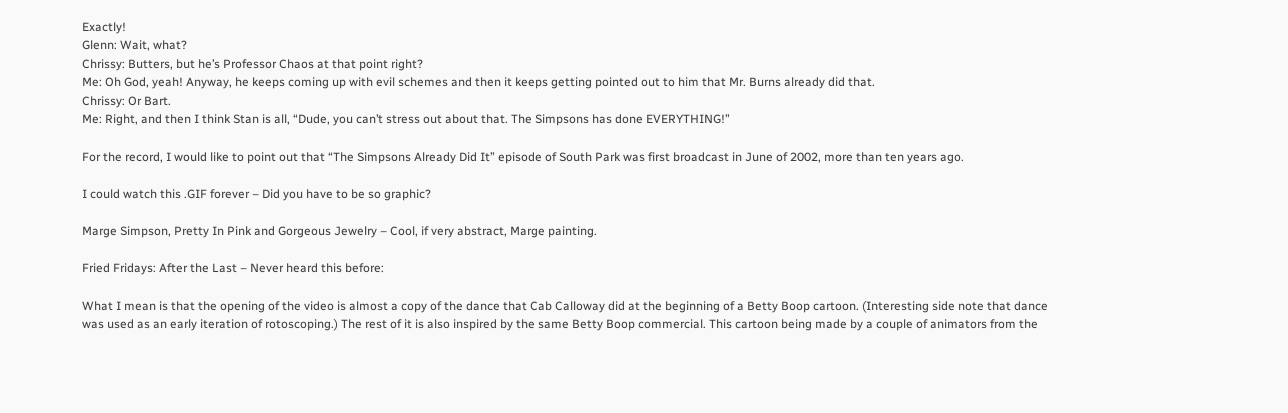Exactly!
Glenn: Wait, what?
Chrissy: Butters, but he’s Professor Chaos at that point right?
Me: Oh God, yeah! Anyway, he keeps coming up with evil schemes and then it keeps getting pointed out to him that Mr. Burns already did that.
Chrissy: Or Bart.
Me: Right, and then I think Stan is all, “Dude, you can’t stress out about that. The Simpsons has done EVERYTHING!”

For the record, I would like to point out that “The Simpsons Already Did It” episode of South Park was first broadcast in June of 2002, more than ten years ago.

I could watch this .GIF forever – Did you have to be so graphic?

Marge Simpson, Pretty In Pink and Gorgeous Jewelry – Cool, if very abstract, Marge painting.

Fried Fridays: After the Last – Never heard this before:

What I mean is that the opening of the video is almost a copy of the dance that Cab Calloway did at the beginning of a Betty Boop cartoon. (Interesting side note that dance was used as an early iteration of rotoscoping.) The rest of it is also inspired by the same Betty Boop commercial. This cartoon being made by a couple of animators from the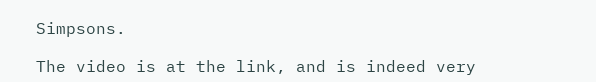Simpsons.

The video is at the link, and is indeed very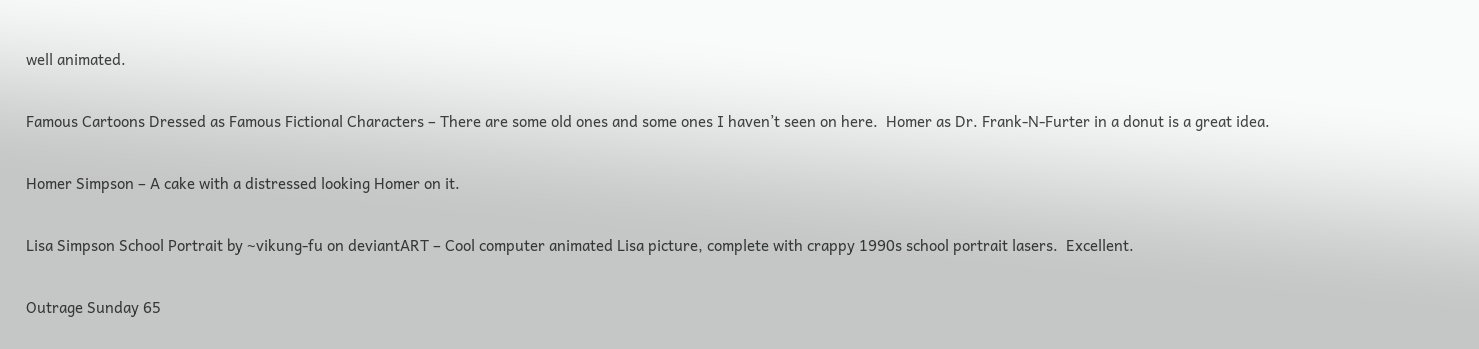well animated.

Famous Cartoons Dressed as Famous Fictional Characters – There are some old ones and some ones I haven’t seen on here.  Homer as Dr. Frank-N-Furter in a donut is a great idea.

Homer Simpson – A cake with a distressed looking Homer on it.

Lisa Simpson School Portrait by ~vikung-fu on deviantART – Cool computer animated Lisa picture, complete with crappy 1990s school portrait lasers.  Excellent.

Outrage Sunday 65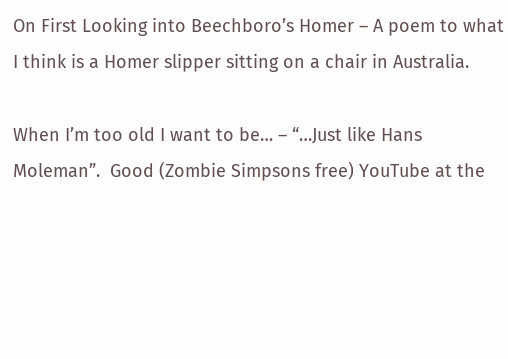On First Looking into Beechboro’s Homer – A poem to what I think is a Homer slipper sitting on a chair in Australia.

When I’m too old I want to be… – “…Just like Hans Moleman”.  Good (Zombie Simpsons free) YouTube at the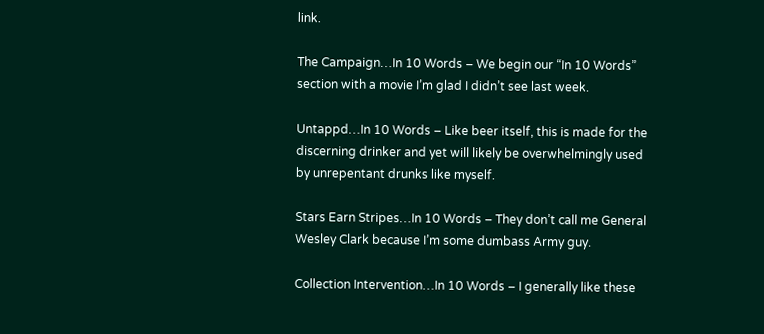link.

The Campaign…In 10 Words – We begin our “In 10 Words” section with a movie I’m glad I didn’t see last week.

Untappd…In 10 Words – Like beer itself, this is made for the discerning drinker and yet will likely be overwhelmingly used by unrepentant drunks like myself.

Stars Earn Stripes…In 10 Words – They don’t call me General Wesley Clark because I’m some dumbass Army guy.

Collection Intervention…In 10 Words – I generally like these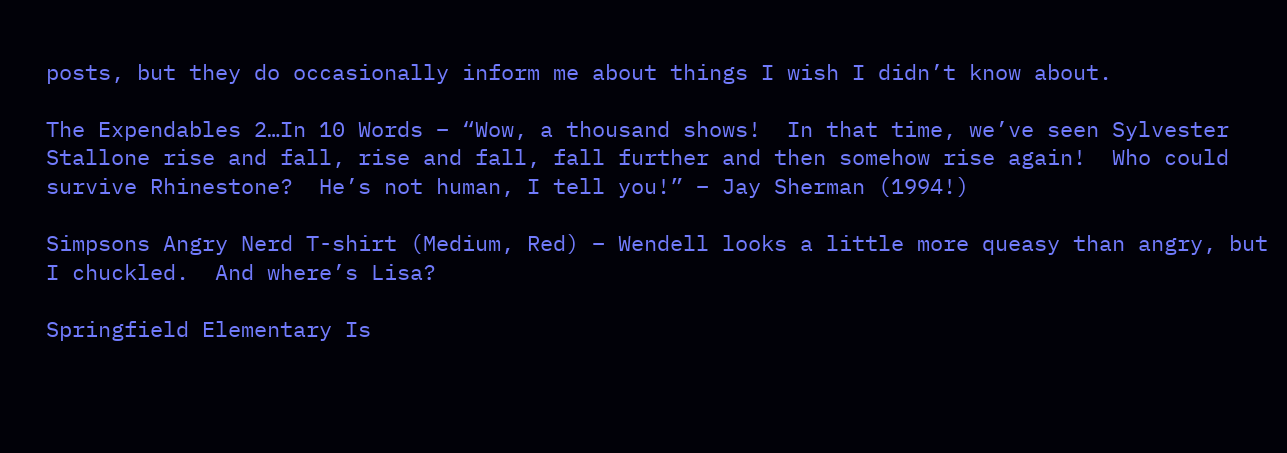posts, but they do occasionally inform me about things I wish I didn’t know about.

The Expendables 2…In 10 Words – “Wow, a thousand shows!  In that time, we’ve seen Sylvester Stallone rise and fall, rise and fall, fall further and then somehow rise again!  Who could survive Rhinestone?  He’s not human, I tell you!” – Jay Sherman (1994!)

Simpsons Angry Nerd T-shirt (Medium, Red) – Wendell looks a little more queasy than angry, but I chuckled.  And where’s Lisa?

Springfield Elementary Is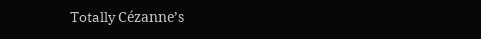Totally Cézanne’s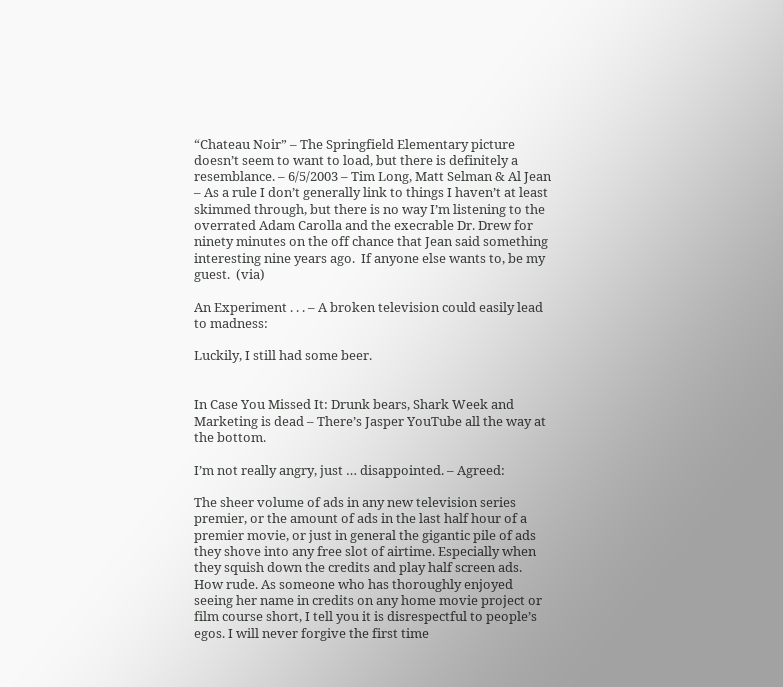“Chateau Noir” – The Springfield Elementary picture doesn’t seem to want to load, but there is definitely a resemblance. – 6/5/2003 – Tim Long, Matt Selman & Al Jean – As a rule I don’t generally link to things I haven’t at least skimmed through, but there is no way I’m listening to the overrated Adam Carolla and the execrable Dr. Drew for ninety minutes on the off chance that Jean said something interesting nine years ago.  If anyone else wants to, be my guest.  (via)

An Experiment . . . – A broken television could easily lead to madness:

Luckily, I still had some beer.


In Case You Missed It: Drunk bears, Shark Week and Marketing is dead – There’s Jasper YouTube all the way at the bottom.

I’m not really angry, just … disappointed. – Agreed:

The sheer volume of ads in any new television series premier, or the amount of ads in the last half hour of a premier movie, or just in general the gigantic pile of ads they shove into any free slot of airtime. Especially when they squish down the credits and play half screen ads. How rude. As someone who has thoroughly enjoyed seeing her name in credits on any home movie project or film course short, I tell you it is disrespectful to people’s egos. I will never forgive the first time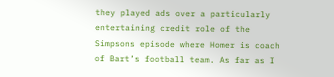they played ads over a particularly entertaining credit role of the Simpsons episode where Homer is coach of Bart’s football team. As far as I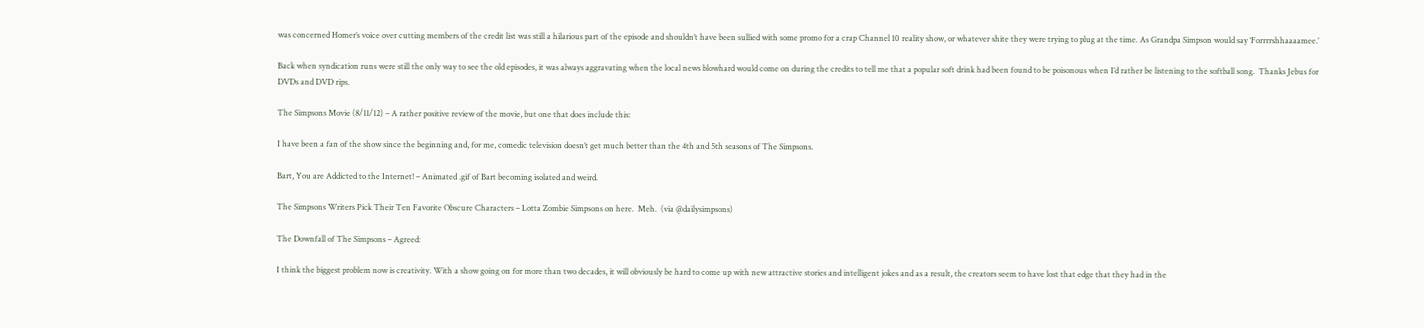was concerned Homer’s voice over cutting members of the credit list was still a hilarious part of the episode and shouldn’t have been sullied with some promo for a crap Channel 10 reality show, or whatever shite they were trying to plug at the time. As Grandpa Simpson would say ‘Forrrrshhaaaamee.’

Back when syndication runs were still the only way to see the old episodes, it was always aggravating when the local news blowhard would come on during the credits to tell me that a popular soft drink had been found to be poisonous when I’d rather be listening to the softball song.  Thanks Jebus for DVDs and DVD rips.

The Simpsons Movie (8/11/12) – A rather positive review of the movie, but one that does include this:

I have been a fan of the show since the beginning and, for me, comedic television doesn’t get much better than the 4th and 5th seasons of The Simpsons.

Bart, You are Addicted to the Internet! – Animated .gif of Bart becoming isolated and weird.

The Simpsons Writers Pick Their Ten Favorite Obscure Characters – Lotta Zombie Simpsons on here.  Meh.  (via @dailysimpsons)

The Downfall of The Simpsons – Agreed:

I think the biggest problem now is creativity. With a show going on for more than two decades, it will obviously be hard to come up with new attractive stories and intelligent jokes and as a result, the creators seem to have lost that edge that they had in the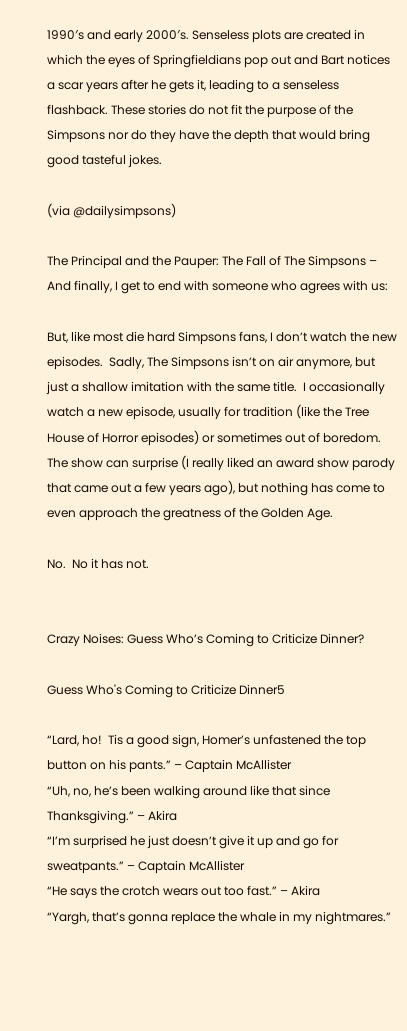1990′s and early 2000′s. Senseless plots are created in which the eyes of Springfieldians pop out and Bart notices a scar years after he gets it, leading to a senseless flashback. These stories do not fit the purpose of the Simpsons nor do they have the depth that would bring good tasteful jokes.

(via @dailysimpsons)

The Principal and the Pauper: The Fall of The Simpsons – And finally, I get to end with someone who agrees with us:

But, like most die hard Simpsons fans, I don’t watch the new episodes.  Sadly, The Simpsons isn’t on air anymore, but just a shallow imitation with the same title.  I occasionally watch a new episode, usually for tradition (like the Tree House of Horror episodes) or sometimes out of boredom.  The show can surprise (I really liked an award show parody that came out a few years ago), but nothing has come to even approach the greatness of the Golden Age.

No.  No it has not.


Crazy Noises: Guess Who’s Coming to Criticize Dinner?

Guess Who's Coming to Criticize Dinner5

“Lard, ho!  Tis a good sign, Homer’s unfastened the top button on his pants.” – Captain McAllister
“Uh, no, he’s been walking around like that since Thanksgiving.” – Akira
“I’m surprised he just doesn’t give it up and go for sweatpants.” – Captain McAllister
“He says the crotch wears out too fast.” – Akira
“Yargh, that’s gonna replace the whale in my nightmares.”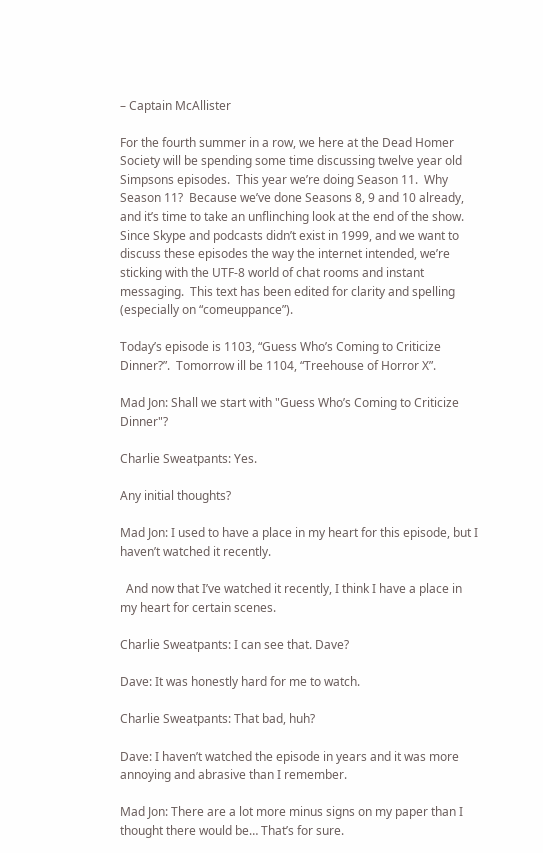– Captain McAllister

For the fourth summer in a row, we here at the Dead Homer Society will be spending some time discussing twelve year old Simpsons episodes.  This year we’re doing Season 11.  Why Season 11?  Because we’ve done Seasons 8, 9 and 10 already, and it’s time to take an unflinching look at the end of the show.  Since Skype and podcasts didn’t exist in 1999, and we want to discuss these episodes the way the internet intended, we’re sticking with the UTF-8 world of chat rooms and instant messaging.  This text has been edited for clarity and spelling (especially on “comeuppance”).

Today’s episode is 1103, “Guess Who’s Coming to Criticize Dinner?”.  Tomorrow ill be 1104, “Treehouse of Horror X”.

Mad Jon: Shall we start with "Guess Who’s Coming to Criticize Dinner"?

Charlie Sweatpants: Yes.

Any initial thoughts?

Mad Jon: I used to have a place in my heart for this episode, but I haven’t watched it recently.

  And now that I’ve watched it recently, I think I have a place in my heart for certain scenes.

Charlie Sweatpants: I can see that. Dave?

Dave: It was honestly hard for me to watch.

Charlie Sweatpants: That bad, huh?

Dave: I haven’t watched the episode in years and it was more annoying and abrasive than I remember.

Mad Jon: There are a lot more minus signs on my paper than I thought there would be… That’s for sure.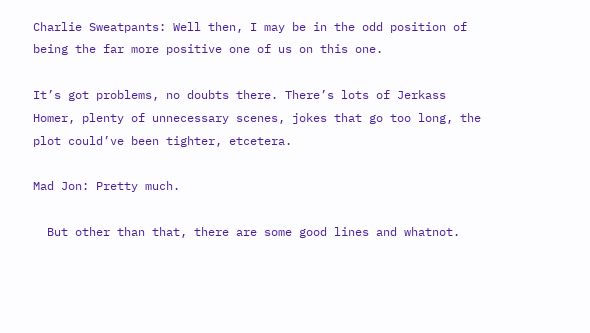Charlie Sweatpants: Well then, I may be in the odd position of being the far more positive one of us on this one.

It’s got problems, no doubts there. There’s lots of Jerkass Homer, plenty of unnecessary scenes, jokes that go too long, the plot could’ve been tighter, etcetera.

Mad Jon: Pretty much.

  But other than that, there are some good lines and whatnot.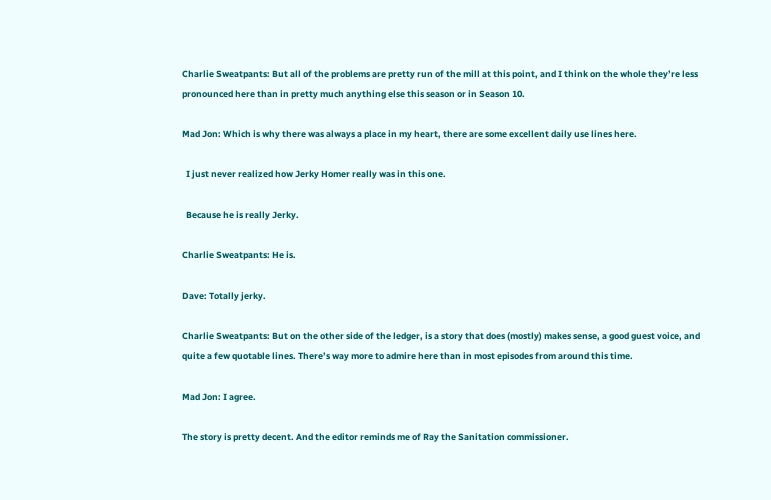Charlie Sweatpants: But all of the problems are pretty run of the mill at this point, and I think on the whole they’re less pronounced here than in pretty much anything else this season or in Season 10.

Mad Jon: Which is why there was always a place in my heart, there are some excellent daily use lines here.

  I just never realized how Jerky Homer really was in this one.

  Because he is really Jerky.

Charlie Sweatpants: He is.

Dave: Totally jerky.

Charlie Sweatpants: But on the other side of the ledger, is a story that does (mostly) makes sense, a good guest voice, and quite a few quotable lines. There’s way more to admire here than in most episodes from around this time.

Mad Jon: I agree.

The story is pretty decent. And the editor reminds me of Ray the Sanitation commissioner.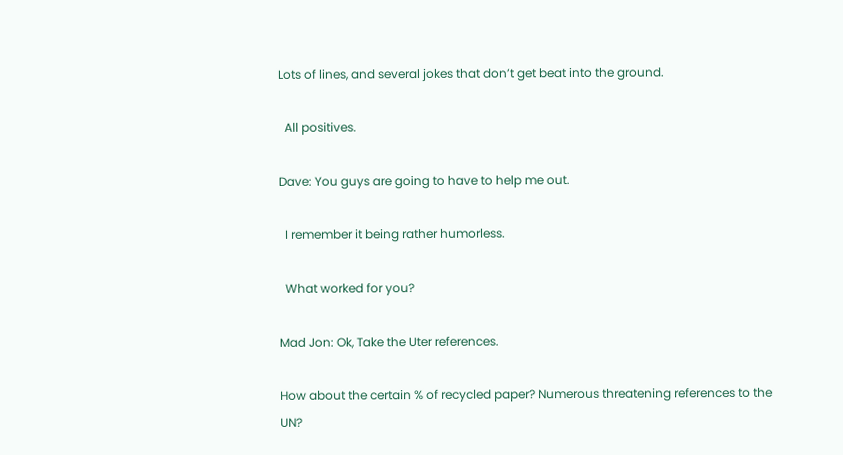Lots of lines, and several jokes that don’t get beat into the ground.

  All positives.

Dave: You guys are going to have to help me out.

  I remember it being rather humorless.

  What worked for you?

Mad Jon: Ok, Take the Uter references.

How about the certain % of recycled paper? Numerous threatening references to the UN?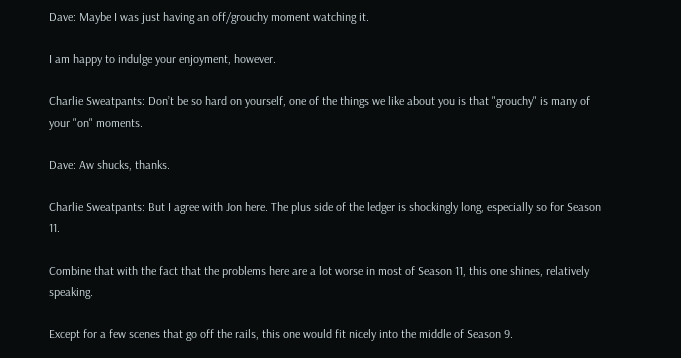Dave: Maybe I was just having an off/grouchy moment watching it.

I am happy to indulge your enjoyment, however.

Charlie Sweatpants: Don’t be so hard on yourself, one of the things we like about you is that "grouchy" is many of your "on" moments.

Dave: Aw shucks, thanks.

Charlie Sweatpants: But I agree with Jon here. The plus side of the ledger is shockingly long, especially so for Season 11.

Combine that with the fact that the problems here are a lot worse in most of Season 11, this one shines, relatively speaking.

Except for a few scenes that go off the rails, this one would fit nicely into the middle of Season 9.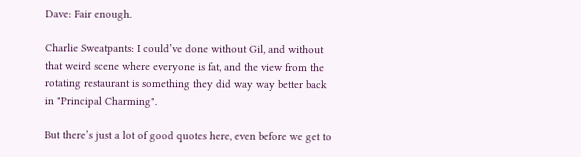Dave: Fair enough.

Charlie Sweatpants: I could’ve done without Gil, and without that weird scene where everyone is fat, and the view from the rotating restaurant is something they did way way better back in "Principal Charming".

But there’s just a lot of good quotes here, even before we get to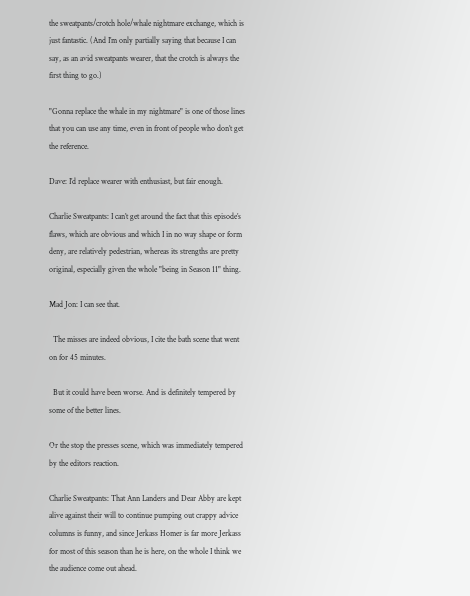the sweatpants/crotch hole/whale nightmare exchange, which is just fantastic. (And I’m only partially saying that because I can say, as an avid sweatpants wearer, that the crotch is always the first thing to go.)

"Gonna replace the whale in my nightmare" is one of those lines that you can use any time, even in front of people who don’t get the reference.

Dave: I’d replace wearer with enthusiast, but fair enough.

Charlie Sweatpants: I can’t get around the fact that this episode’s flaws, which are obvious and which I in no way shape or form deny, are relatively pedestrian, whereas its strengths are pretty original, especially given the whole "being in Season 11" thing.

Mad Jon: I can see that.

  The misses are indeed obvious, I cite the bath scene that went on for 45 minutes.

  But it could have been worse. And is definitely tempered by some of the better lines.

Or the stop the presses scene, which was immediately tempered by the editors reaction.

Charlie Sweatpants: That Ann Landers and Dear Abby are kept alive against their will to continue pumping out crappy advice columns is funny, and since Jerkass Homer is far more Jerkass for most of this season than he is here, on the whole I think we the audience come out ahead.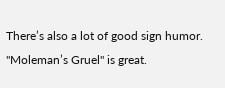There’s also a lot of good sign humor. "Moleman’s Gruel" is great.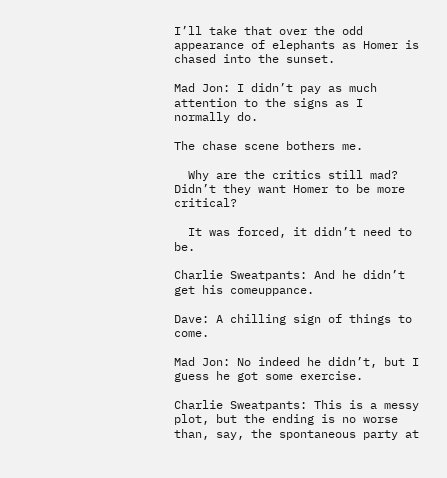I’ll take that over the odd appearance of elephants as Homer is chased into the sunset.

Mad Jon: I didn’t pay as much attention to the signs as I normally do.

The chase scene bothers me.

  Why are the critics still mad? Didn’t they want Homer to be more critical?

  It was forced, it didn’t need to be.

Charlie Sweatpants: And he didn’t get his comeuppance.

Dave: A chilling sign of things to come.

Mad Jon: No indeed he didn’t, but I guess he got some exercise.

Charlie Sweatpants: This is a messy plot, but the ending is no worse than, say, the spontaneous party at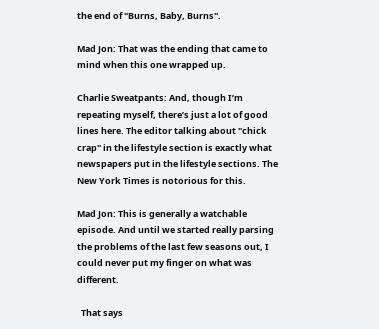the end of "Burns, Baby, Burns".

Mad Jon: That was the ending that came to mind when this one wrapped up.

Charlie Sweatpants: And, though I’m repeating myself, there’s just a lot of good lines here. The editor talking about "chick crap" in the lifestyle section is exactly what newspapers put in the lifestyle sections. The New York Times is notorious for this.

Mad Jon: This is generally a watchable episode. And until we started really parsing the problems of the last few seasons out, I could never put my finger on what was different.

  That says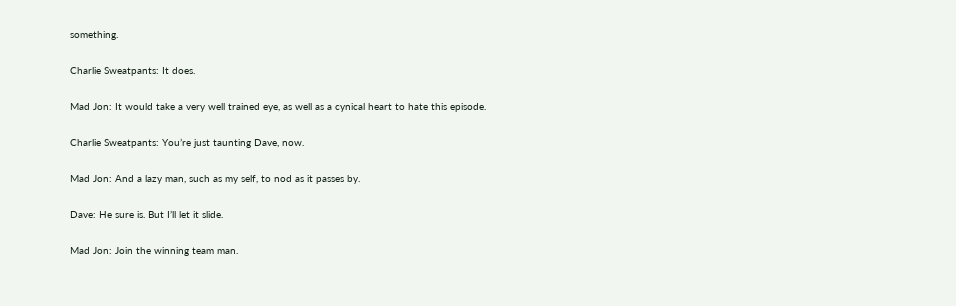something.

Charlie Sweatpants: It does.

Mad Jon: It would take a very well trained eye, as well as a cynical heart to hate this episode.

Charlie Sweatpants: You’re just taunting Dave, now.

Mad Jon: And a lazy man, such as my self, to nod as it passes by.

Dave: He sure is. But I’ll let it slide.

Mad Jon: Join the winning team man.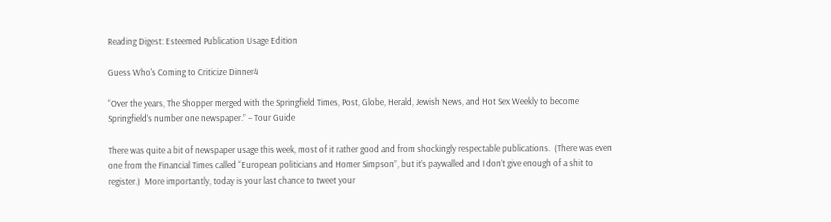Reading Digest: Esteemed Publication Usage Edition

Guess Who's Coming to Criticize Dinner4

“Over the years, The Shopper merged with the Springfield Times, Post, Globe, Herald, Jewish News, and Hot Sex Weekly to become Springfield’s number one newspaper.” – Tour Guide

There was quite a bit of newspaper usage this week, most of it rather good and from shockingly respectable publications.  (There was even one from the Financial Times called “European politicians and Homer Simpson”, but it’s paywalled and I don’t give enough of a shit to register.)  More importantly, today is your last chance to tweet your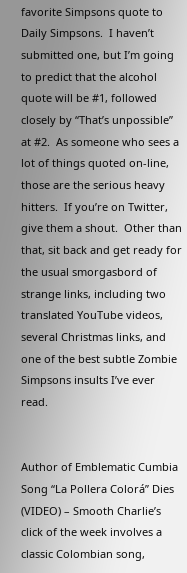favorite Simpsons quote to Daily Simpsons.  I haven’t submitted one, but I’m going to predict that the alcohol quote will be #1, followed closely by “That’s unpossible” at #2.  As someone who sees a lot of things quoted on-line, those are the serious heavy hitters.  If you’re on Twitter, give them a shout.  Other than that, sit back and get ready for the usual smorgasbord of strange links, including two translated YouTube videos, several Christmas links, and one of the best subtle Zombie Simpsons insults I’ve ever read.


Author of Emblematic Cumbia Song “La Pollera Colorá” Dies (VIDEO) – Smooth Charlie’s click of the week involves a classic Colombian song,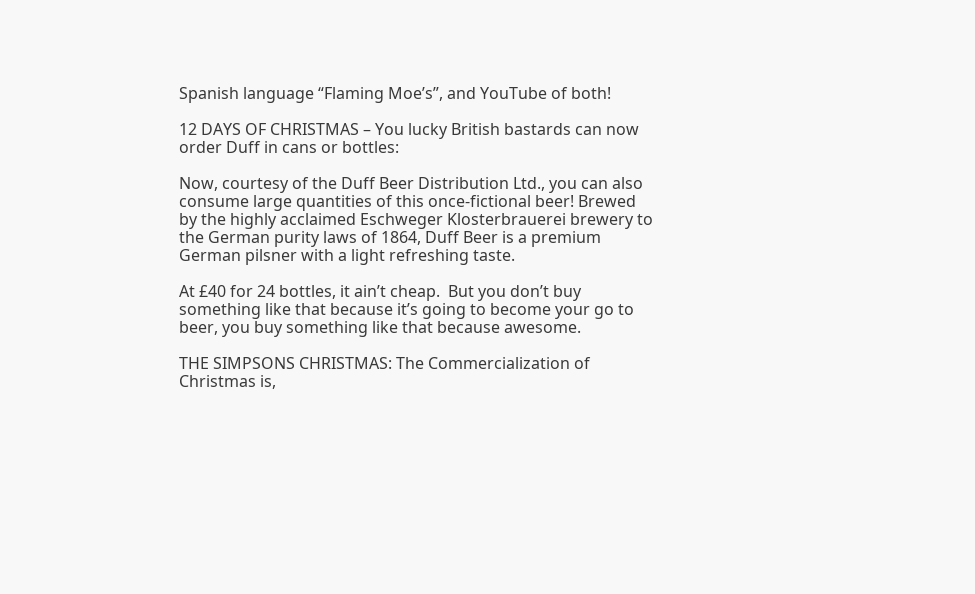Spanish language “Flaming Moe’s”, and YouTube of both!

12 DAYS OF CHRISTMAS – You lucky British bastards can now order Duff in cans or bottles:

Now, courtesy of the Duff Beer Distribution Ltd., you can also consume large quantities of this once-fictional beer! Brewed by the highly acclaimed Eschweger Klosterbrauerei brewery to the German purity laws of 1864, Duff Beer is a premium German pilsner with a light refreshing taste.

At £40 for 24 bottles, it ain’t cheap.  But you don’t buy something like that because it’s going to become your go to beer, you buy something like that because awesome.

THE SIMPSONS CHRISTMAS: The Commercialization of Christmas is,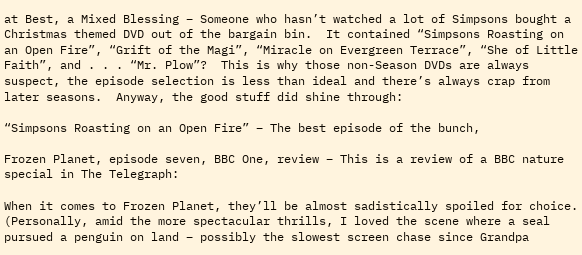at Best, a Mixed Blessing – Someone who hasn’t watched a lot of Simpsons bought a Christmas themed DVD out of the bargain bin.  It contained “Simpsons Roasting on an Open Fire”, “Grift of the Magi”, “Miracle on Evergreen Terrace”, “She of Little Faith”, and . . . “Mr. Plow”?  This is why those non-Season DVDs are always suspect, the episode selection is less than ideal and there’s always crap from later seasons.  Anyway, the good stuff did shine through:

“Simpsons Roasting on an Open Fire” – The best episode of the bunch,

Frozen Planet, episode seven, BBC One, review – This is a review of a BBC nature special in The Telegraph:

When it comes to Frozen Planet, they’ll be almost sadistically spoiled for choice. (Personally, amid the more spectacular thrills, I loved the scene where a seal pursued a penguin on land – possibly the slowest screen chase since Grandpa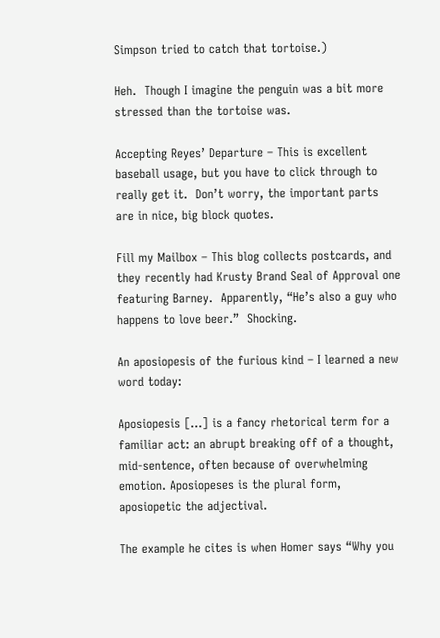Simpson tried to catch that tortoise.)

Heh.  Though I imagine the penguin was a bit more stressed than the tortoise was.

Accepting Reyes’ Departure – This is excellent baseball usage, but you have to click through to really get it.  Don’t worry, the important parts are in nice, big block quotes.

Fill my Mailbox – This blog collects postcards, and they recently had Krusty Brand Seal of Approval one featuring Barney.  Apparently, “He’s also a guy who happens to love beer.”  Shocking.

An aposiopesis of the furious kind – I learned a new word today:

Aposiopesis […] is a fancy rhetorical term for a familiar act: an abrupt breaking off of a thought, mid-sentence, often because of overwhelming emotion. Aposiopeses is the plural form, aposiopetic the adjectival.

The example he cites is when Homer says “Why you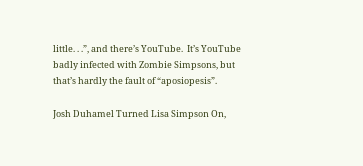little. . .”, and there’s YouTube.  It’s YouTube badly infected with Zombie Simpsons, but that’s hardly the fault of “aposiopesis”.

Josh Duhamel Turned Lisa Simpson On,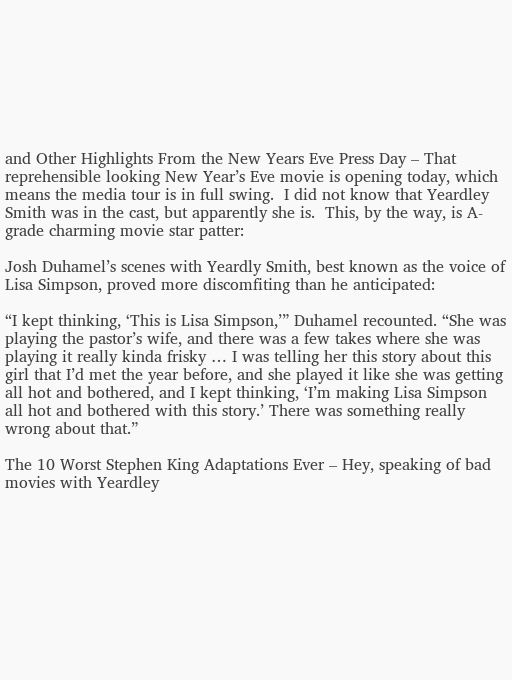and Other Highlights From the New Years Eve Press Day – That reprehensible looking New Year’s Eve movie is opening today, which means the media tour is in full swing.  I did not know that Yeardley Smith was in the cast, but apparently she is.  This, by the way, is A-grade charming movie star patter:

Josh Duhamel’s scenes with Yeardly Smith, best known as the voice of Lisa Simpson, proved more discomfiting than he anticipated:

“I kept thinking, ‘This is Lisa Simpson,’” Duhamel recounted. “She was playing the pastor’s wife, and there was a few takes where she was playing it really kinda frisky … I was telling her this story about this girl that I’d met the year before, and she played it like she was getting all hot and bothered, and I kept thinking, ‘I’m making Lisa Simpson all hot and bothered with this story.’ There was something really wrong about that.”

The 10 Worst Stephen King Adaptations Ever – Hey, speaking of bad movies with Yeardley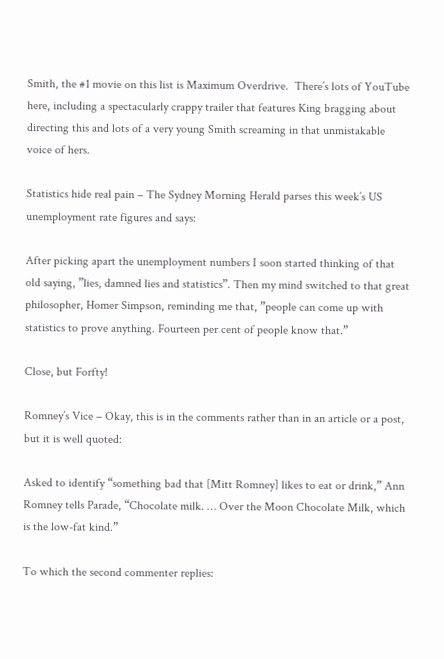Smith, the #1 movie on this list is Maximum Overdrive.  There’s lots of YouTube here, including a spectacularly crappy trailer that features King bragging about directing this and lots of a very young Smith screaming in that unmistakable voice of hers.

Statistics hide real pain – The Sydney Morning Herald parses this week’s US unemployment rate figures and says:

After picking apart the unemployment numbers I soon started thinking of that old saying, ”lies, damned lies and statistics”. Then my mind switched to that great philosopher, Homer Simpson, reminding me that, ”people can come up with statistics to prove anything. Fourteen per cent of people know that.”

Close, but Forfty!

Romney’s Vice – Okay, this is in the comments rather than in an article or a post, but it is well quoted:

Asked to identify “something bad that [Mitt Romney] likes to eat or drink,” Ann Romney tells Parade, “Chocolate milk. … Over the Moon Chocolate Milk, which is the low-fat kind.”

To which the second commenter replies: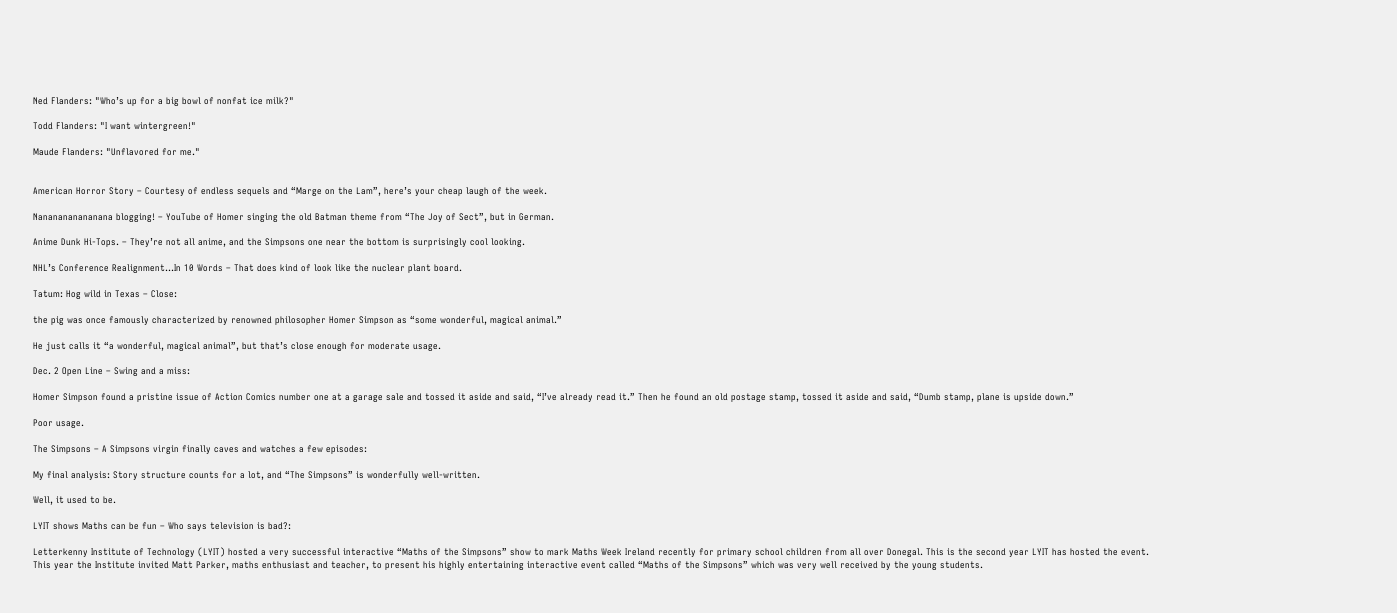Ned Flanders: "Who’s up for a big bowl of nonfat ice milk?"

Todd Flanders: "I want wintergreen!"

Maude Flanders: "Unflavored for me."


American Horror Story – Courtesy of endless sequels and “Marge on the Lam”, here’s your cheap laugh of the week.

Nananananananana blogging! – YouTube of Homer singing the old Batman theme from “The Joy of Sect”, but in German.

Anime Dunk Hi-Tops. – They’re not all anime, and the Simpsons one near the bottom is surprisingly cool looking.

NHL’s Conference Realignment…In 10 Words – That does kind of look like the nuclear plant board.

Tatum: Hog wild in Texas – Close:

the pig was once famously characterized by renowned philosopher Homer Simpson as “some wonderful, magical animal.”

He just calls it “a wonderful, magical animal”, but that’s close enough for moderate usage.

Dec. 2 Open Line – Swing and a miss:

Homer Simpson found a pristine issue of Action Comics number one at a garage sale and tossed it aside and said, “I’ve already read it.” Then he found an old postage stamp, tossed it aside and said, “Dumb stamp, plane is upside down.”

Poor usage.

The Simpsons – A Simpsons virgin finally caves and watches a few episodes:

My final analysis: Story structure counts for a lot, and “The Simpsons” is wonderfully well-written.

Well, it used to be.

LYIT shows Maths can be fun – Who says television is bad?:

Letterkenny Institute of Technology (LYIT) hosted a very successful interactive “Maths of the Simpsons” show to mark Maths Week Ireland recently for primary school children from all over Donegal. This is the second year LYIT has hosted the event. This year the Institute invited Matt Parker, maths enthusiast and teacher, to present his highly entertaining interactive event called “Maths of the Simpsons” which was very well received by the young students.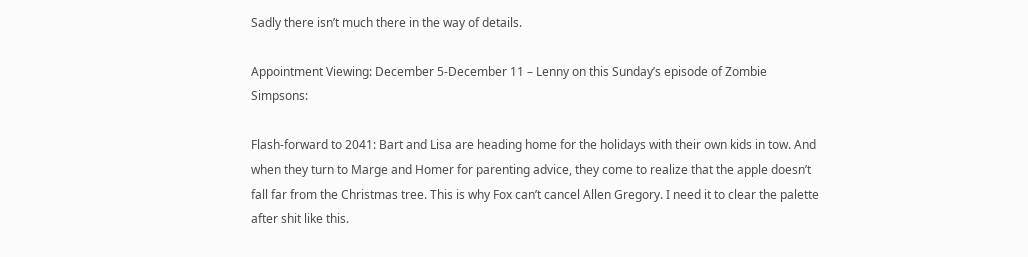Sadly there isn’t much there in the way of details.

Appointment Viewing: December 5-December 11 – Lenny on this Sunday’s episode of Zombie Simpsons:

Flash-forward to 2041: Bart and Lisa are heading home for the holidays with their own kids in tow. And when they turn to Marge and Homer for parenting advice, they come to realize that the apple doesn’t fall far from the Christmas tree. This is why Fox can’t cancel Allen Gregory. I need it to clear the palette after shit like this.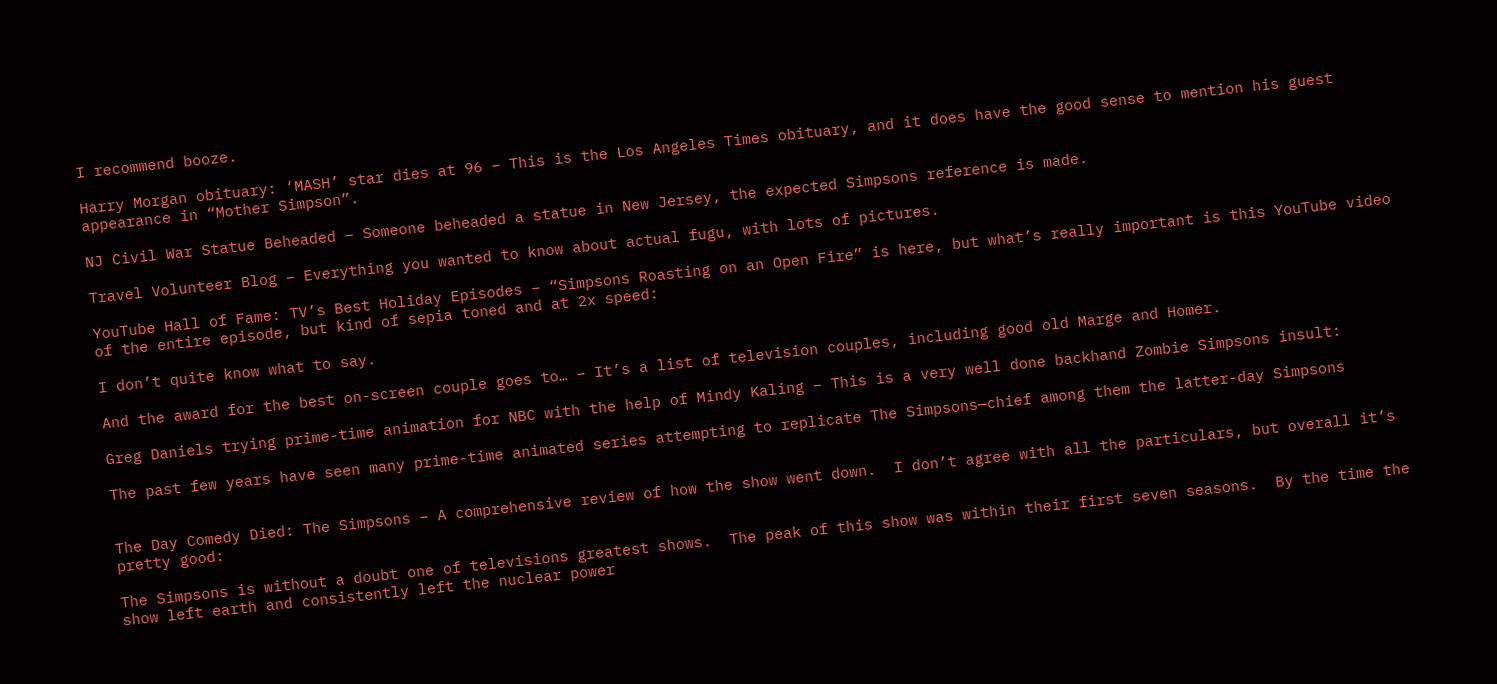I recommend booze.

Harry Morgan obituary: ‘MASH’ star dies at 96 – This is the Los Angeles Times obituary, and it does have the good sense to mention his guest appearance in “Mother Simpson”.

NJ Civil War Statue Beheaded – Someone beheaded a statue in New Jersey, the expected Simpsons reference is made.

Travel Volunteer Blog – Everything you wanted to know about actual fugu, with lots of pictures.

YouTube Hall of Fame: TV’s Best Holiday Episodes – “Simpsons Roasting on an Open Fire” is here, but what’s really important is this YouTube video of the entire episode, but kind of sepia toned and at 2x speed:

I don’t quite know what to say.

And the award for the best on-screen couple goes to… – It’s a list of television couples, including good old Marge and Homer.

Greg Daniels trying prime-time animation for NBC with the help of Mindy Kaling – This is a very well done backhand Zombie Simpsons insult:

The past few years have seen many prime-time animated series attempting to replicate The Simpsons—chief among them the latter-day Simpsons


The Day Comedy Died: The Simpsons – A comprehensive review of how the show went down.  I don’t agree with all the particulars, but overall it’s pretty good:

The Simpsons is without a doubt one of televisions greatest shows.  The peak of this show was within their first seven seasons.  By the time the show left earth and consistently left the nuclear power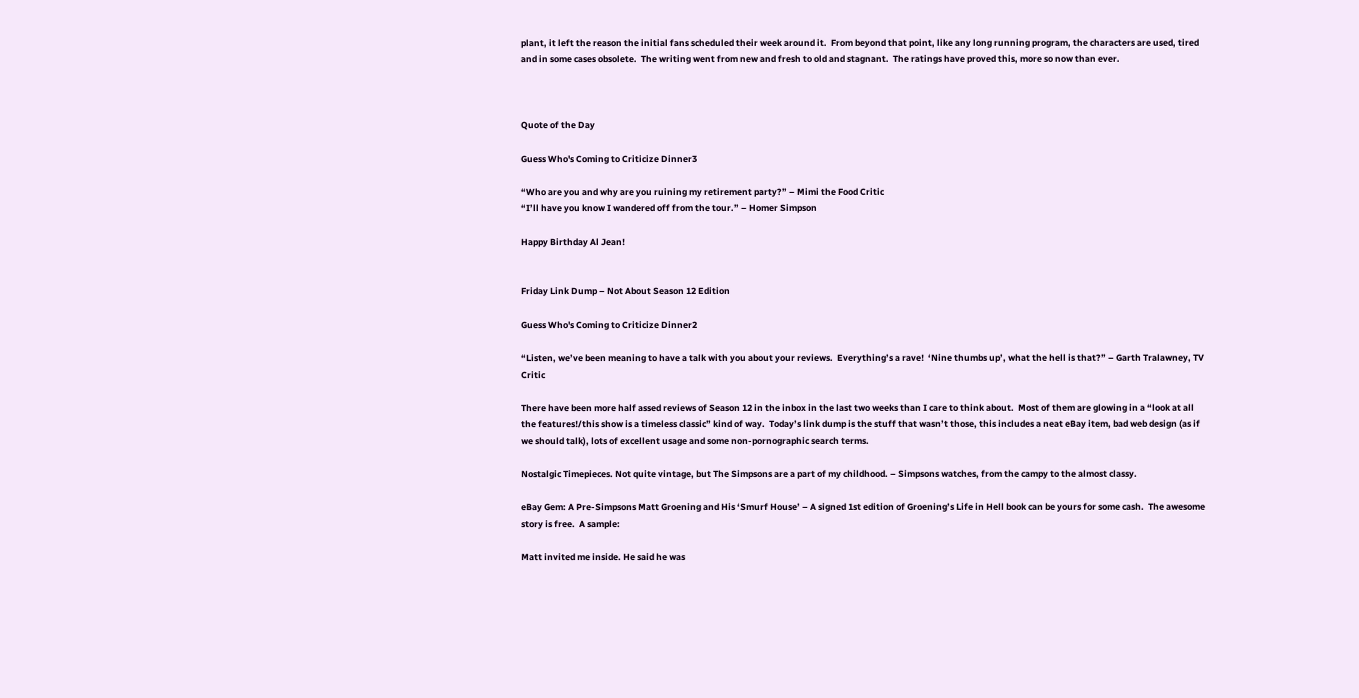plant, it left the reason the initial fans scheduled their week around it.  From beyond that point, like any long running program, the characters are used, tired and in some cases obsolete.  The writing went from new and fresh to old and stagnant.  The ratings have proved this, more so now than ever.



Quote of the Day

Guess Who's Coming to Criticize Dinner3

“Who are you and why are you ruining my retirement party?” – Mimi the Food Critic
“I’ll have you know I wandered off from the tour.” – Homer Simpson

Happy Birthday Al Jean!


Friday Link Dump – Not About Season 12 Edition

Guess Who's Coming to Criticize Dinner2

“Listen, we’ve been meaning to have a talk with you about your reviews.  Everything’s a rave!  ‘Nine thumbs up’, what the hell is that?” – Garth Tralawney, TV Critic

There have been more half assed reviews of Season 12 in the inbox in the last two weeks than I care to think about.  Most of them are glowing in a “look at all the features!/this show is a timeless classic” kind of way.  Today’s link dump is the stuff that wasn’t those, this includes a neat eBay item, bad web design (as if we should talk), lots of excellent usage and some non-pornographic search terms.

Nostalgic Timepieces. Not quite vintage, but The Simpsons are a part of my childhood. – Simpsons watches, from the campy to the almost classy.

eBay Gem: A Pre-Simpsons Matt Groening and His ‘Smurf House’ – A signed 1st edition of Groening’s Life in Hell book can be yours for some cash.  The awesome story is free.  A sample:

Matt invited me inside. He said he was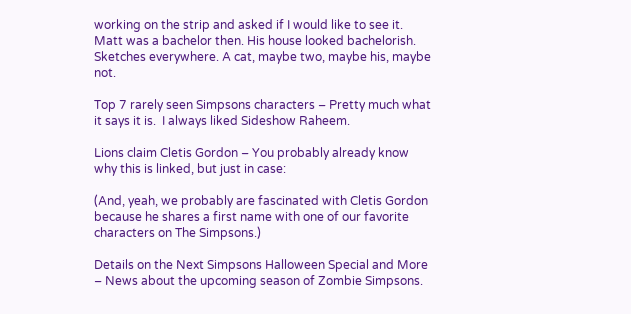working on the strip and asked if I would like to see it. Matt was a bachelor then. His house looked bachelorish. Sketches everywhere. A cat, maybe two, maybe his, maybe not.

Top 7 rarely seen Simpsons characters – Pretty much what it says it is.  I always liked Sideshow Raheem.

Lions claim Cletis Gordon – You probably already know why this is linked, but just in case:

(And, yeah, we probably are fascinated with Cletis Gordon because he shares a first name with one of our favorite characters on The Simpsons.)

Details on the Next Simpsons Halloween Special and More – News about the upcoming season of Zombie Simpsons.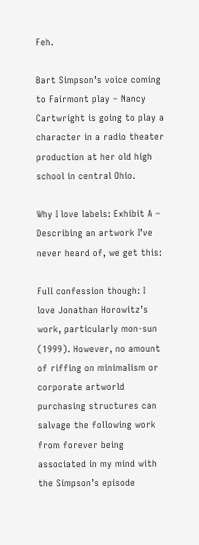Feh.

Bart Simpson’s voice coming to Fairmont play – Nancy Cartwright is going to play a character in a radio theater production at her old high school in central Ohio.

Why I love labels: Exhibit A – Describing an artwork I’ve never heard of, we get this:

Full confession though: I love Jonathan Horowitz’s work, particularly mon-sun (1999). However, no amount of riffing on minimalism or corporate artworld purchasing structures can salvage the following work from forever being associated in my mind with the Simpson’s episode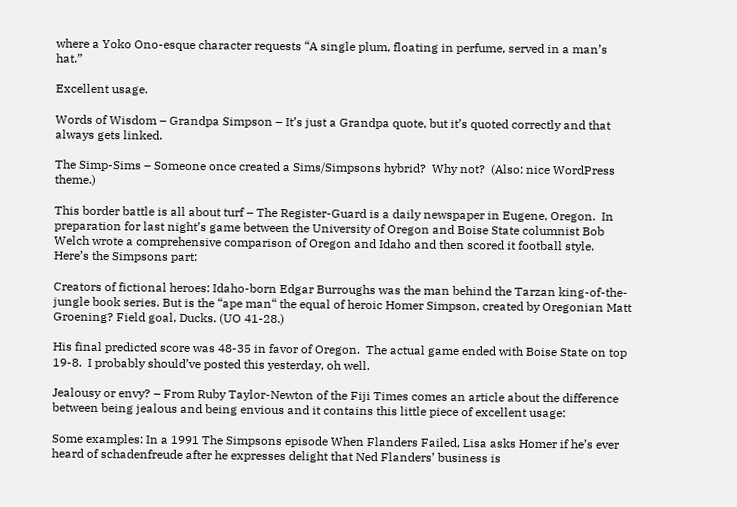where a Yoko Ono-esque character requests “A single plum, floating in perfume, served in a man’s hat.”

Excellent usage.

Words of Wisdom – Grandpa Simpson – It’s just a Grandpa quote, but it’s quoted correctly and that always gets linked.

The Simp-Sims – Someone once created a Sims/Simpsons hybrid?  Why not?  (Also: nice WordPress theme.)

This border battle is all about turf – The Register-Guard is a daily newspaper in Eugene, Oregon.  In preparation for last night’s game between the University of Oregon and Boise State columnist Bob Welch wrote a comprehensive comparison of Oregon and Idaho and then scored it football style.  Here’s the Simpsons part:

Creators of fictional heroes: Idaho-born Edgar Burroughs was the man behind the Tarzan king-of-the-jungle book series. But is the “ape man“ the equal of heroic Homer Simpson, created by Oregonian Matt Groening? Field goal, Ducks. (UO 41-28.)

His final predicted score was 48-35 in favor of Oregon.  The actual game ended with Boise State on top 19-8.  I probably should’ve posted this yesterday, oh well.

Jealousy or envy? – From Ruby Taylor-Newton of the Fiji Times comes an article about the difference between being jealous and being envious and it contains this little piece of excellent usage:

Some examples: In a 1991 The Simpsons episode When Flanders Failed, Lisa asks Homer if he’s ever heard of schadenfreude after he expresses delight that Ned Flanders’ business is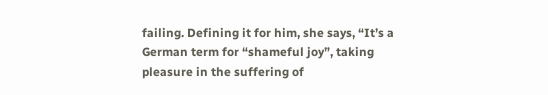failing. Defining it for him, she says, “It’s a German term for “shameful joy”, taking pleasure in the suffering of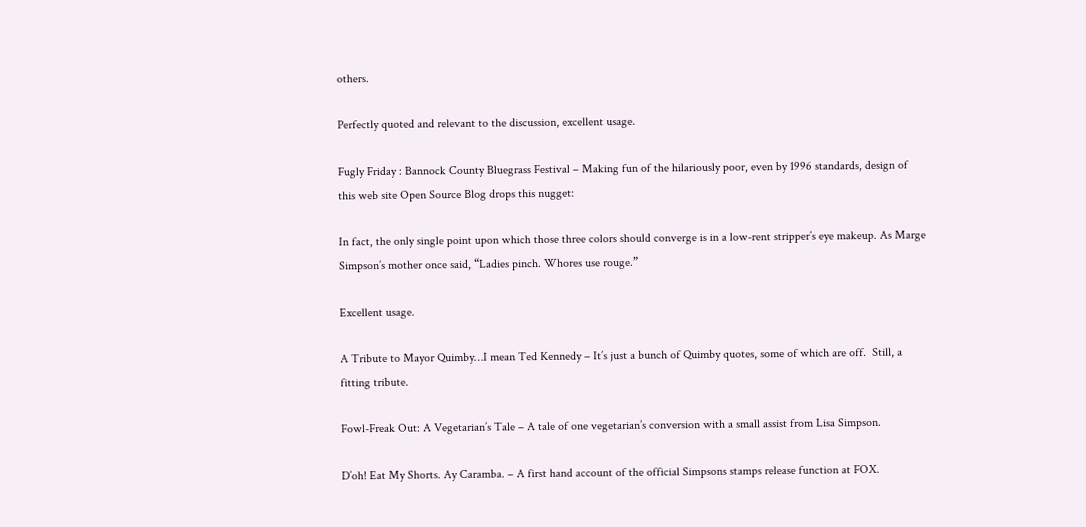others.

Perfectly quoted and relevant to the discussion, excellent usage.

Fugly Friday : Bannock County Bluegrass Festival – Making fun of the hilariously poor, even by 1996 standards, design of this web site Open Source Blog drops this nugget:

In fact, the only single point upon which those three colors should converge is in a low-rent stripper’s eye makeup. As Marge Simpson’s mother once said, “Ladies pinch. Whores use rouge.”

Excellent usage.

A Tribute to Mayor Quimby…I mean Ted Kennedy – It’s just a bunch of Quimby quotes, some of which are off.  Still, a fitting tribute.

Fowl-Freak Out: A Vegetarian’s Tale – A tale of one vegetarian’s conversion with a small assist from Lisa Simpson.

D’oh! Eat My Shorts. Ay Caramba. – A first hand account of the official Simpsons stamps release function at FOX.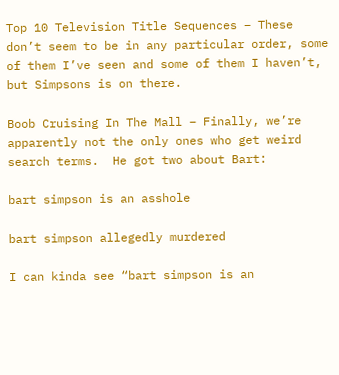Top 10 Television Title Sequences – These don’t seem to be in any particular order, some of them I’ve seen and some of them I haven’t, but Simpsons is on there.

Boob Cruising In The Mall – Finally, we’re apparently not the only ones who get weird search terms.  He got two about Bart:

bart simpson is an asshole

bart simpson allegedly murdered

I can kinda see “bart simpson is an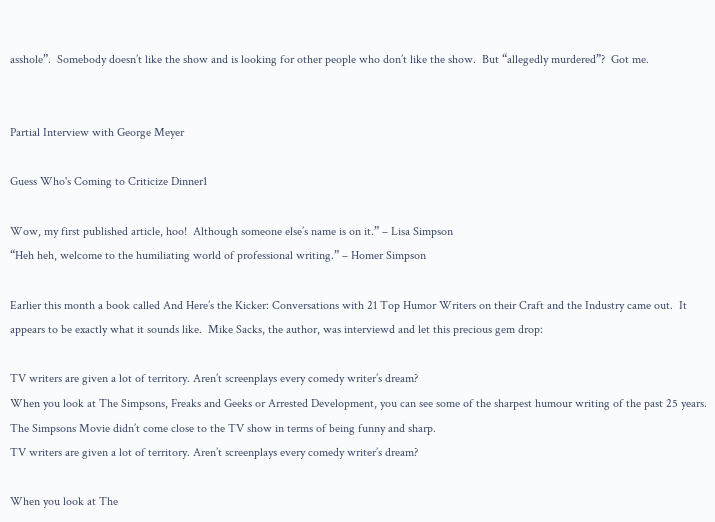asshole”.  Somebody doesn’t like the show and is looking for other people who don’t like the show.  But “allegedly murdered”?  Got me.


Partial Interview with George Meyer

Guess Who's Coming to Criticize Dinner1

Wow, my first published article, hoo!  Although someone else’s name is on it.” – Lisa Simpson
“Heh heh, welcome to the humiliating world of professional writing.” – Homer Simpson

Earlier this month a book called And Here’s the Kicker: Conversations with 21 Top Humor Writers on their Craft and the Industry came out.  It appears to be exactly what it sounds like.  Mike Sacks, the author, was interviewd and let this precious gem drop:

TV writers are given a lot of territory. Aren’t screenplays every comedy writer’s dream?
When you look at The Simpsons, Freaks and Geeks or Arrested Development, you can see some of the sharpest humour writing of the past 25 years. The Simpsons Movie didn’t come close to the TV show in terms of being funny and sharp.
TV writers are given a lot of territory. Aren’t screenplays every comedy writer’s dream?

When you look at The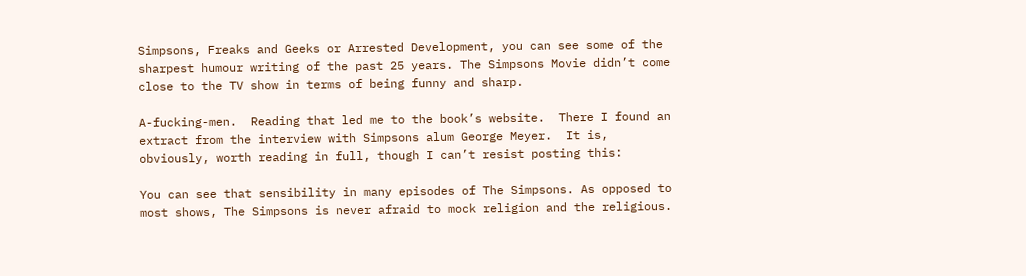Simpsons, Freaks and Geeks or Arrested Development, you can see some of the sharpest humour writing of the past 25 years. The Simpsons Movie didn’t come close to the TV show in terms of being funny and sharp.

A-fucking-men.  Reading that led me to the book’s website.  There I found an extract from the interview with Simpsons alum George Meyer.  It is, obviously, worth reading in full, though I can’t resist posting this:

You can see that sensibility in many episodes of The Simpsons. As opposed to most shows, The Simpsons is never afraid to mock religion and the religious.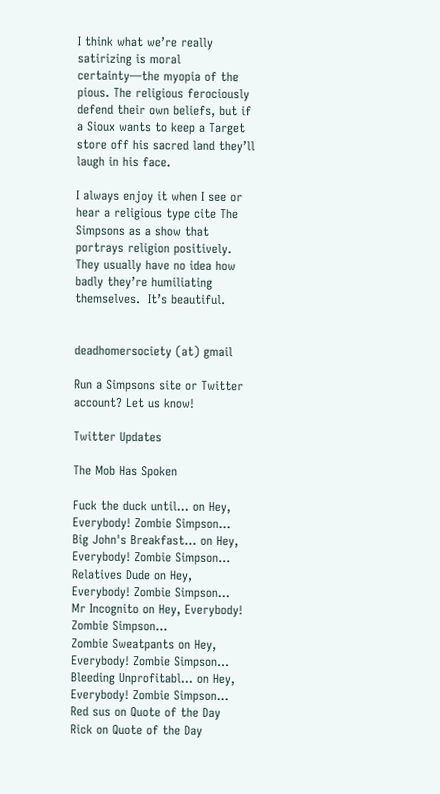I think what we’re really satirizing is moral certainty—the myopia of the pious. The religious ferociously defend their own beliefs, but if a Sioux wants to keep a Target store off his sacred land they’ll laugh in his face.

I always enjoy it when I see or hear a religious type cite The Simpsons as a show that portrays religion positively.  They usually have no idea how badly they’re humiliating themselves.  It’s beautiful.


deadhomersociety (at) gmail

Run a Simpsons site or Twitter account? Let us know!

Twitter Updates

The Mob Has Spoken

Fuck the duck until… on Hey, Everybody! Zombie Simpson…
Big John's Breakfast… on Hey, Everybody! Zombie Simpson…
Relatives Dude on Hey, Everybody! Zombie Simpson…
Mr Incognito on Hey, Everybody! Zombie Simpson…
Zombie Sweatpants on Hey, Everybody! Zombie Simpson…
Bleeding Unprofitabl… on Hey, Everybody! Zombie Simpson…
Red sus on Quote of the Day
Rick on Quote of the Day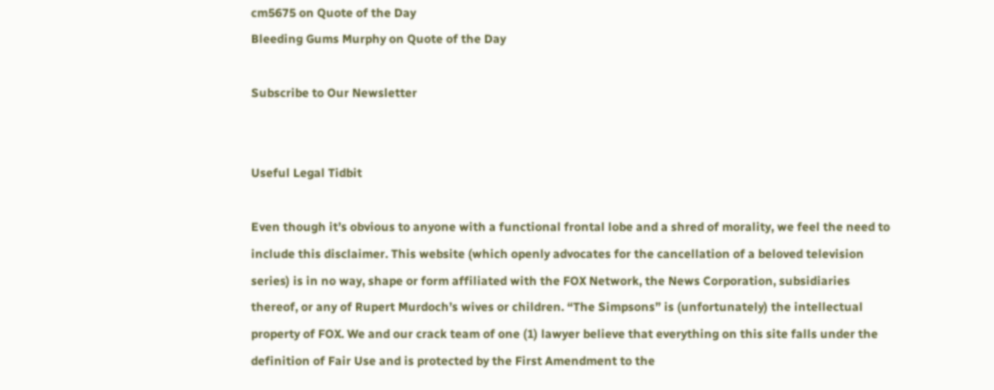cm5675 on Quote of the Day
Bleeding Gums Murphy on Quote of the Day

Subscribe to Our Newsletter


Useful Legal Tidbit

Even though it’s obvious to anyone with a functional frontal lobe and a shred of morality, we feel the need to include this disclaimer. This website (which openly advocates for the cancellation of a beloved television series) is in no way, shape or form affiliated with the FOX Network, the News Corporation, subsidiaries thereof, or any of Rupert Murdoch’s wives or children. “The Simpsons” is (unfortunately) the intellectual property of FOX. We and our crack team of one (1) lawyer believe that everything on this site falls under the definition of Fair Use and is protected by the First Amendment to the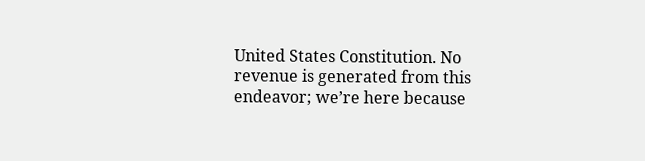United States Constitution. No revenue is generated from this endeavor; we’re here because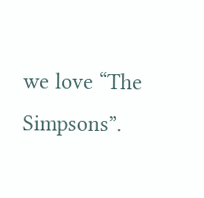we love “The Simpsons”.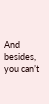And besides, you can’t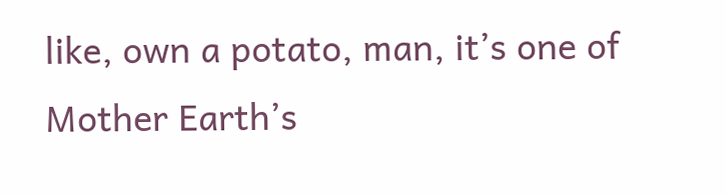like, own a potato, man, it’s one of Mother Earth’s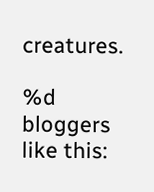creatures.

%d bloggers like this: